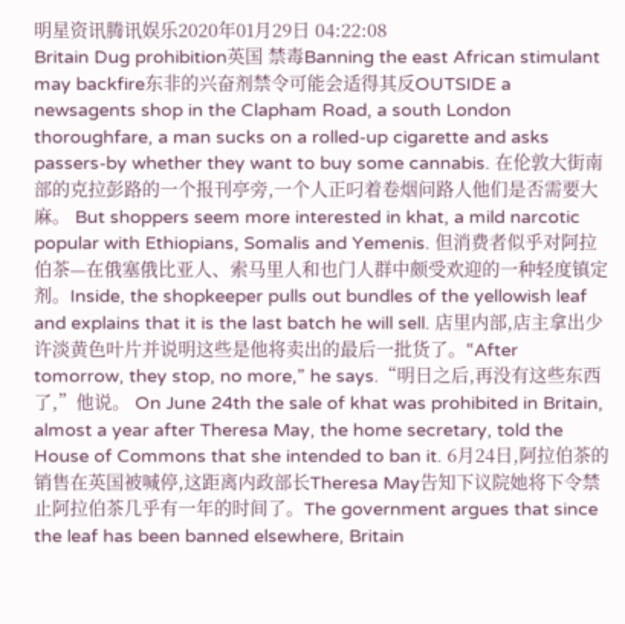明星资讯腾讯娱乐2020年01月29日 04:22:08
Britain Dug prohibition英国 禁毒Banning the east African stimulant may backfire东非的兴奋剂禁令可能会适得其反OUTSIDE a newsagents shop in the Clapham Road, a south London thoroughfare, a man sucks on a rolled-up cigarette and asks passers-by whether they want to buy some cannabis. 在伦敦大街南部的克拉彭路的一个报刊亭旁,一个人正叼着卷烟问路人他们是否需要大麻。 But shoppers seem more interested in khat, a mild narcotic popular with Ethiopians, Somalis and Yemenis. 但消费者似乎对阿拉伯茶—在俄塞俄比亚人、索马里人和也门人群中颇受欢迎的一种轻度镇定剂。Inside, the shopkeeper pulls out bundles of the yellowish leaf and explains that it is the last batch he will sell. 店里内部,店主拿出少许淡黄色叶片并说明这些是他将卖出的最后一批货了。“After tomorrow, they stop, no more,” he says.“明日之后,再没有这些东西了,”他说。 On June 24th the sale of khat was prohibited in Britain, almost a year after Theresa May, the home secretary, told the House of Commons that she intended to ban it. 6月24日,阿拉伯茶的销售在英国被喊停,这距离内政部长Theresa May告知下议院她将下令禁止阿拉伯茶几乎有一年的时间了。The government argues that since the leaf has been banned elsewhere, Britain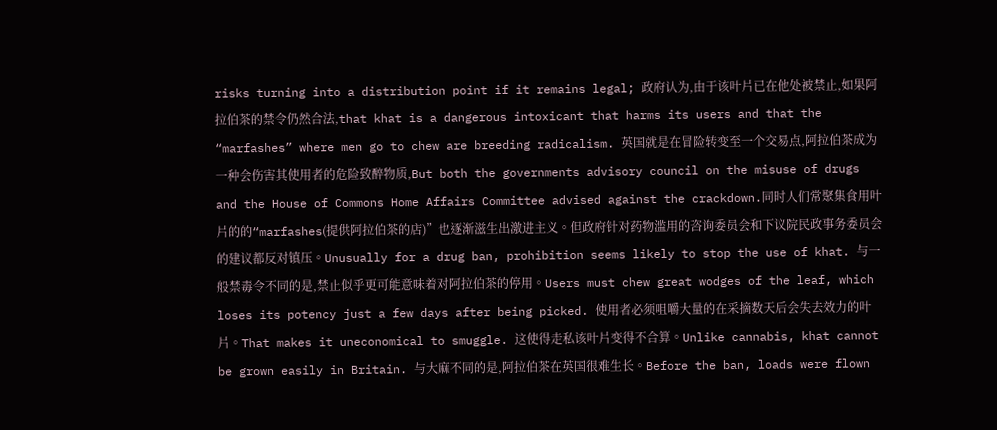risks turning into a distribution point if it remains legal; 政府认为,由于该叶片已在他处被禁止,如果阿拉伯茶的禁令仍然合法,that khat is a dangerous intoxicant that harms its users and that the “marfashes” where men go to chew are breeding radicalism. 英国就是在冒险转变至一个交易点,阿拉伯茶成为一种会伤害其使用者的危险致醉物质,But both the governments advisory council on the misuse of drugs and the House of Commons Home Affairs Committee advised against the crackdown.同时人们常聚集食用叶片的的“marfashes(提供阿拉伯茶的店)”也逐渐滋生出激进主义。但政府针对药物滥用的咨询委员会和下议院民政事务委员会的建议都反对镇压。Unusually for a drug ban, prohibition seems likely to stop the use of khat. 与一般禁毒令不同的是,禁止似乎更可能意味着对阿拉伯茶的停用。Users must chew great wodges of the leaf, which loses its potency just a few days after being picked. 使用者必须咀嚼大量的在采摘数天后会失去效力的叶片。That makes it uneconomical to smuggle. 这使得走私该叶片变得不合算。Unlike cannabis, khat cannot be grown easily in Britain. 与大麻不同的是,阿拉伯茶在英国很难生长。Before the ban, loads were flown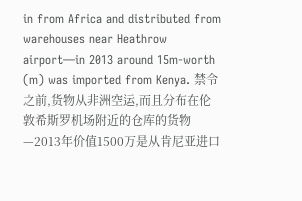in from Africa and distributed from warehouses near Heathrow airport—in 2013 around 15m-worth (m) was imported from Kenya. 禁令之前,货物从非洲空运,而且分布在伦敦希斯罗机场附近的仓库的货物—2013年价值1500万是从肯尼亚进口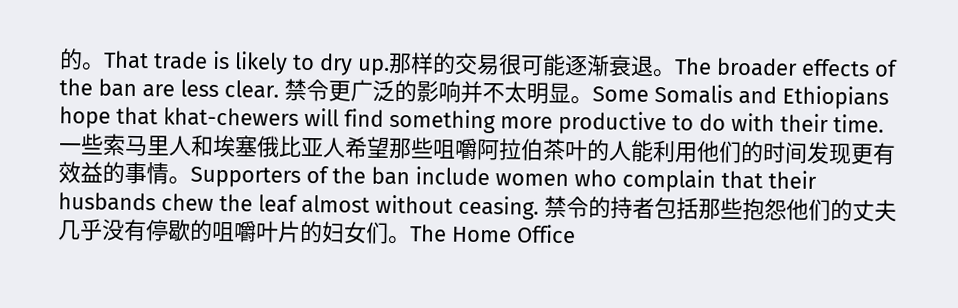的。That trade is likely to dry up.那样的交易很可能逐渐衰退。The broader effects of the ban are less clear. 禁令更广泛的影响并不太明显。Some Somalis and Ethiopians hope that khat-chewers will find something more productive to do with their time. 一些索马里人和埃塞俄比亚人希望那些咀嚼阿拉伯茶叶的人能利用他们的时间发现更有效益的事情。Supporters of the ban include women who complain that their husbands chew the leaf almost without ceasing. 禁令的持者包括那些抱怨他们的丈夫几乎没有停歇的咀嚼叶片的妇女们。The Home Office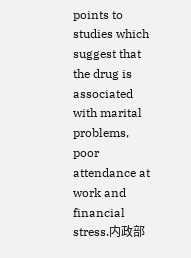points to studies which suggest that the drug is associated with marital problems, poor attendance at work and financial stress.内政部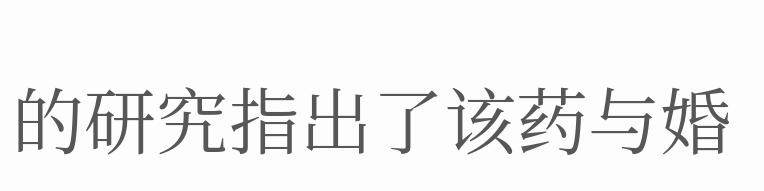的研究指出了该药与婚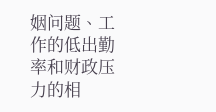姻问题、工作的低出勤率和财政压力的相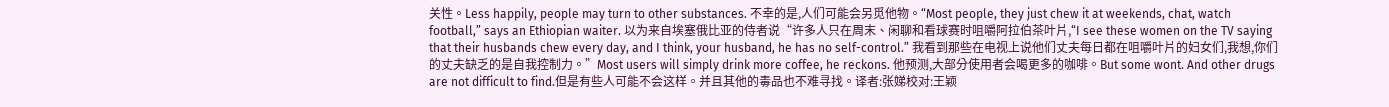关性。Less happily, people may turn to other substances. 不幸的是,人们可能会另觅他物。“Most people, they just chew it at weekends, chat, watch football,” says an Ethiopian waiter. 以为来自埃塞俄比亚的侍者说“许多人只在周末、闲聊和看球赛时咀嚼阿拉伯茶叶片,“I see these women on the TV saying that their husbands chew every day, and I think, your husband, he has no self-control.” 我看到那些在电视上说他们丈夫每日都在咀嚼叶片的妇女们,我想,你们的丈夫缺乏的是自我控制力。”Most users will simply drink more coffee, he reckons. 他预测,大部分使用者会喝更多的咖啡。But some wont. And other drugs are not difficult to find.但是有些人可能不会这样。并且其他的毒品也不难寻找。译者:张娣校对:王颖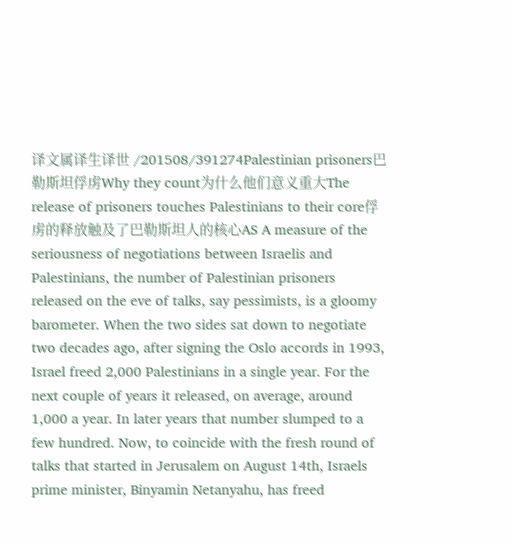译文属译生译世 /201508/391274Palestinian prisoners巴勒斯坦俘虏Why they count为什么他们意义重大The release of prisoners touches Palestinians to their core俘虏的释放触及了巴勒斯坦人的核心AS A measure of the seriousness of negotiations between Israelis and Palestinians, the number of Palestinian prisoners released on the eve of talks, say pessimists, is a gloomy barometer. When the two sides sat down to negotiate two decades ago, after signing the Oslo accords in 1993, Israel freed 2,000 Palestinians in a single year. For the next couple of years it released, on average, around 1,000 a year. In later years that number slumped to a few hundred. Now, to coincide with the fresh round of talks that started in Jerusalem on August 14th, Israels prime minister, Binyamin Netanyahu, has freed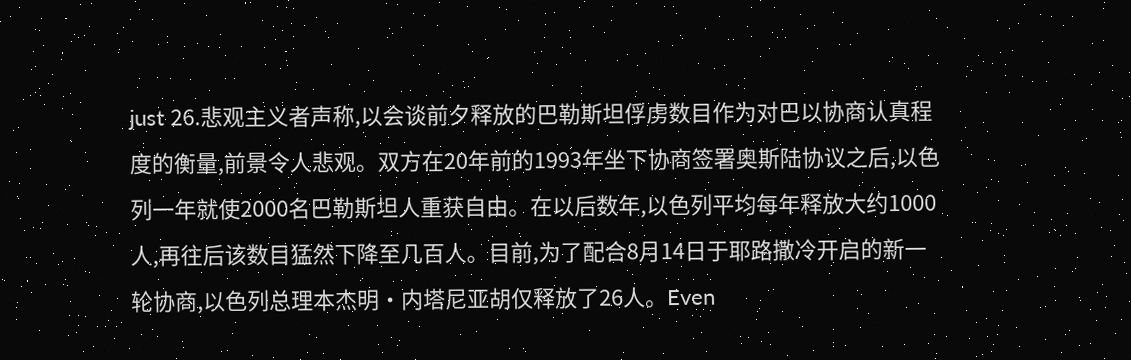just 26.悲观主义者声称,以会谈前夕释放的巴勒斯坦俘虏数目作为对巴以协商认真程度的衡量,前景令人悲观。双方在20年前的1993年坐下协商签署奥斯陆协议之后,以色列一年就使2000名巴勒斯坦人重获自由。在以后数年,以色列平均每年释放大约1000人,再往后该数目猛然下降至几百人。目前,为了配合8月14日于耶路撒冷开启的新一轮协商,以色列总理本杰明·内塔尼亚胡仅释放了26人。Even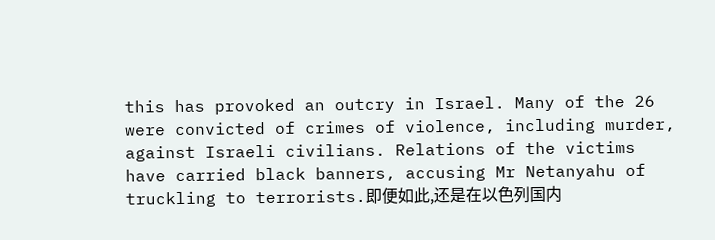this has provoked an outcry in Israel. Many of the 26 were convicted of crimes of violence, including murder, against Israeli civilians. Relations of the victims have carried black banners, accusing Mr Netanyahu of truckling to terrorists.即便如此,还是在以色列国内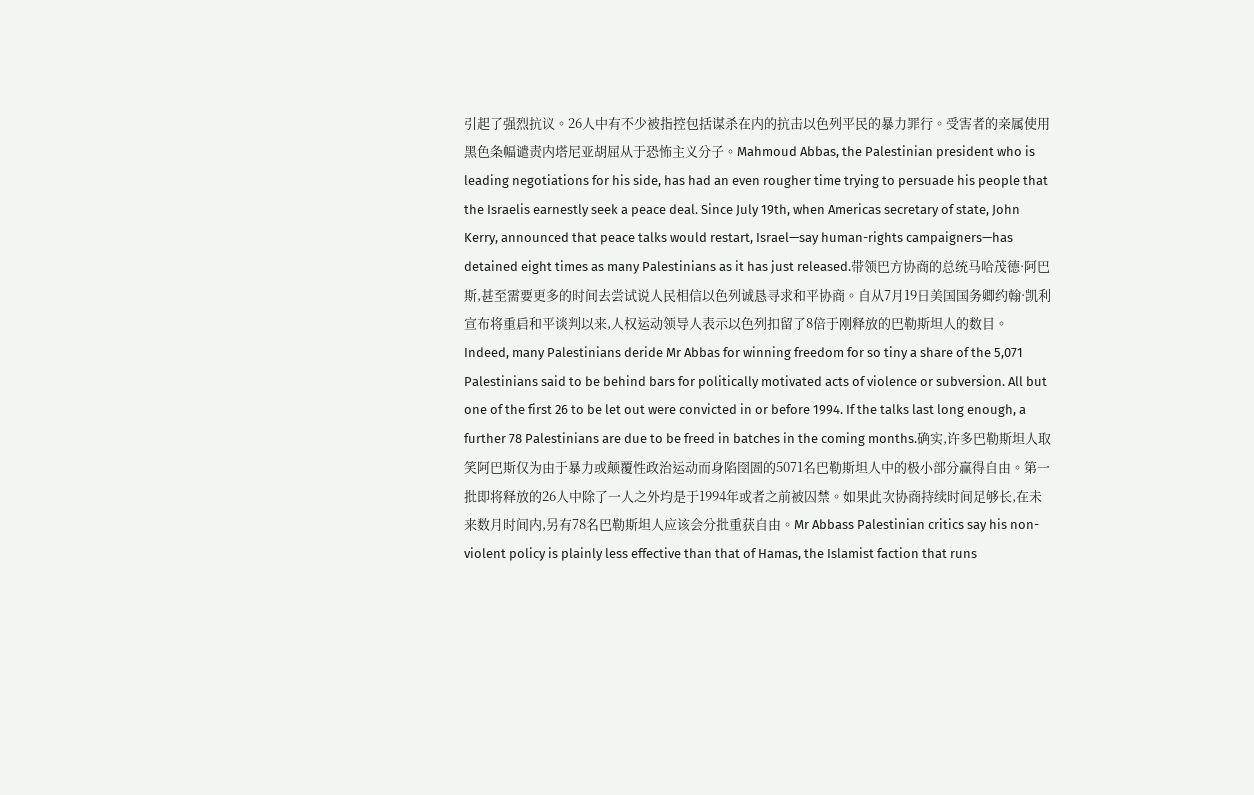引起了强烈抗议。26人中有不少被指控包括谋杀在内的抗击以色列平民的暴力罪行。受害者的亲属使用黑色条幅谴责内塔尼亚胡屈从于恐怖主义分子。Mahmoud Abbas, the Palestinian president who is leading negotiations for his side, has had an even rougher time trying to persuade his people that the Israelis earnestly seek a peace deal. Since July 19th, when Americas secretary of state, John Kerry, announced that peace talks would restart, Israel—say human-rights campaigners—has detained eight times as many Palestinians as it has just released.带领巴方协商的总统马哈茂德·阿巴斯,甚至需要更多的时间去尝试说人民相信以色列诚恳寻求和平协商。自从7月19日美国国务卿约翰·凯利宣布将重启和平谈判以来,人权运动领导人表示以色列扣留了8倍于刚释放的巴勒斯坦人的数目。Indeed, many Palestinians deride Mr Abbas for winning freedom for so tiny a share of the 5,071 Palestinians said to be behind bars for politically motivated acts of violence or subversion. All but one of the first 26 to be let out were convicted in or before 1994. If the talks last long enough, a further 78 Palestinians are due to be freed in batches in the coming months.确实,许多巴勒斯坦人取笑阿巴斯仅为由于暴力或颠覆性政治运动而身陷囹圄的5071名巴勒斯坦人中的极小部分赢得自由。第一批即将释放的26人中除了一人之外均是于1994年或者之前被囚禁。如果此次协商持续时间足够长,在未来数月时间内,另有78名巴勒斯坦人应该会分批重获自由。Mr Abbass Palestinian critics say his non-violent policy is plainly less effective than that of Hamas, the Islamist faction that runs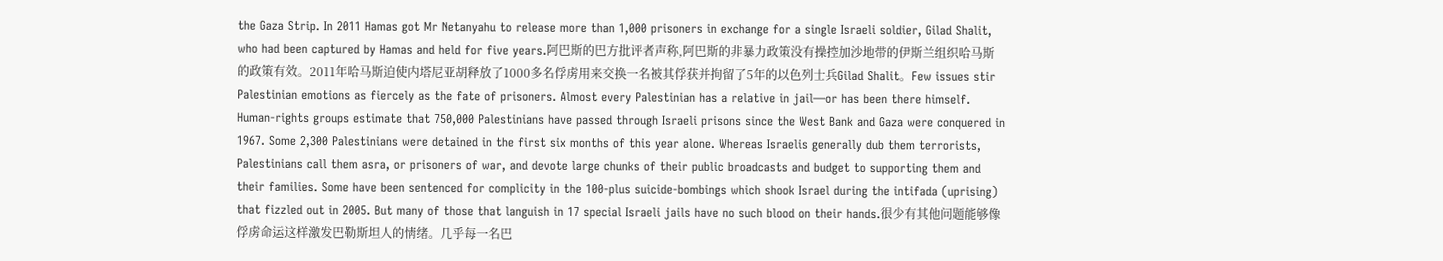the Gaza Strip. In 2011 Hamas got Mr Netanyahu to release more than 1,000 prisoners in exchange for a single Israeli soldier, Gilad Shalit, who had been captured by Hamas and held for five years.阿巴斯的巴方批评者声称,阿巴斯的非暴力政策没有操控加沙地带的伊斯兰组织哈马斯的政策有效。2011年哈马斯迫使内塔尼亚胡释放了1000多名俘虏用来交换一名被其俘获并拘留了5年的以色列士兵Gilad Shalit。Few issues stir Palestinian emotions as fiercely as the fate of prisoners. Almost every Palestinian has a relative in jail—or has been there himself. Human-rights groups estimate that 750,000 Palestinians have passed through Israeli prisons since the West Bank and Gaza were conquered in 1967. Some 2,300 Palestinians were detained in the first six months of this year alone. Whereas Israelis generally dub them terrorists, Palestinians call them asra, or prisoners of war, and devote large chunks of their public broadcasts and budget to supporting them and their families. Some have been sentenced for complicity in the 100-plus suicide-bombings which shook Israel during the intifada (uprising) that fizzled out in 2005. But many of those that languish in 17 special Israeli jails have no such blood on their hands.很少有其他问题能够像俘虏命运这样激发巴勒斯坦人的情绪。几乎每一名巴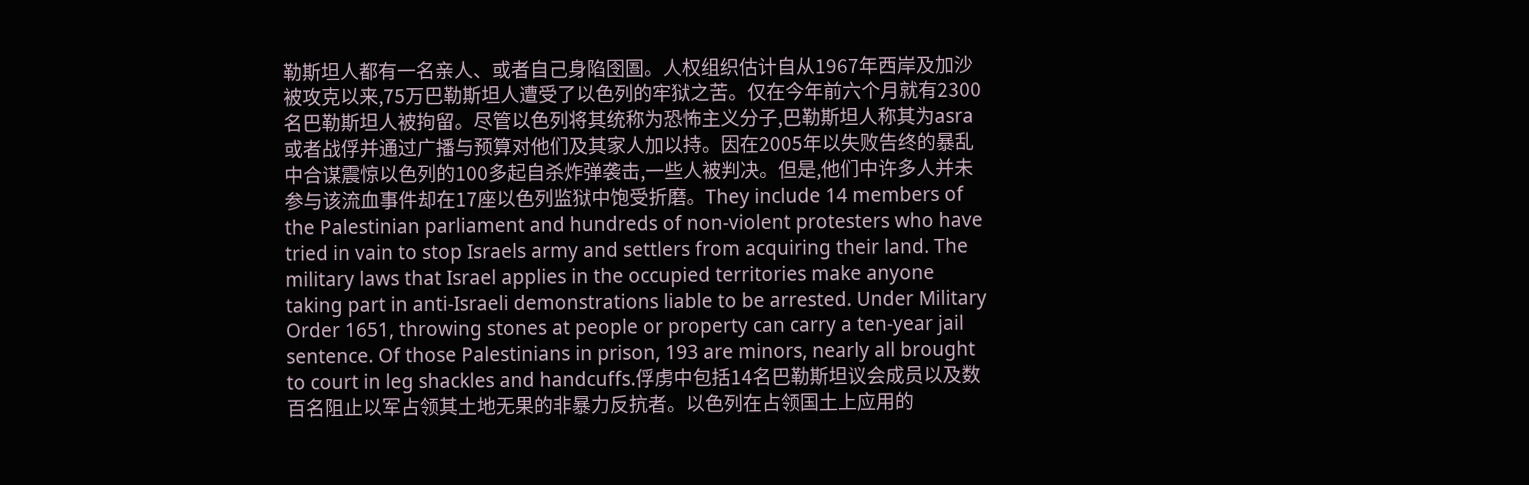勒斯坦人都有一名亲人、或者自己身陷囹圄。人权组织估计自从1967年西岸及加沙被攻克以来,75万巴勒斯坦人遭受了以色列的牢狱之苦。仅在今年前六个月就有2300名巴勒斯坦人被拘留。尽管以色列将其统称为恐怖主义分子,巴勒斯坦人称其为asra或者战俘并通过广播与预算对他们及其家人加以持。因在2005年以失败告终的暴乱中合谋震惊以色列的100多起自杀炸弹袭击,一些人被判决。但是,他们中许多人并未参与该流血事件却在17座以色列监狱中饱受折磨。They include 14 members of the Palestinian parliament and hundreds of non-violent protesters who have tried in vain to stop Israels army and settlers from acquiring their land. The military laws that Israel applies in the occupied territories make anyone taking part in anti-Israeli demonstrations liable to be arrested. Under Military Order 1651, throwing stones at people or property can carry a ten-year jail sentence. Of those Palestinians in prison, 193 are minors, nearly all brought to court in leg shackles and handcuffs.俘虏中包括14名巴勒斯坦议会成员以及数百名阻止以军占领其土地无果的非暴力反抗者。以色列在占领国土上应用的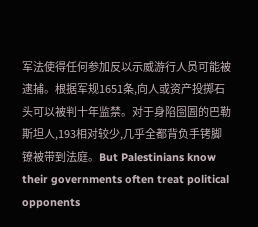军法使得任何参加反以示威游行人员可能被逮捕。根据军规1651条,向人或资产投掷石头可以被判十年监禁。对于身陷囹圄的巴勒斯坦人,193相对较少,几乎全都背负手铐脚镣被带到法庭。But Palestinians know their governments often treat political opponents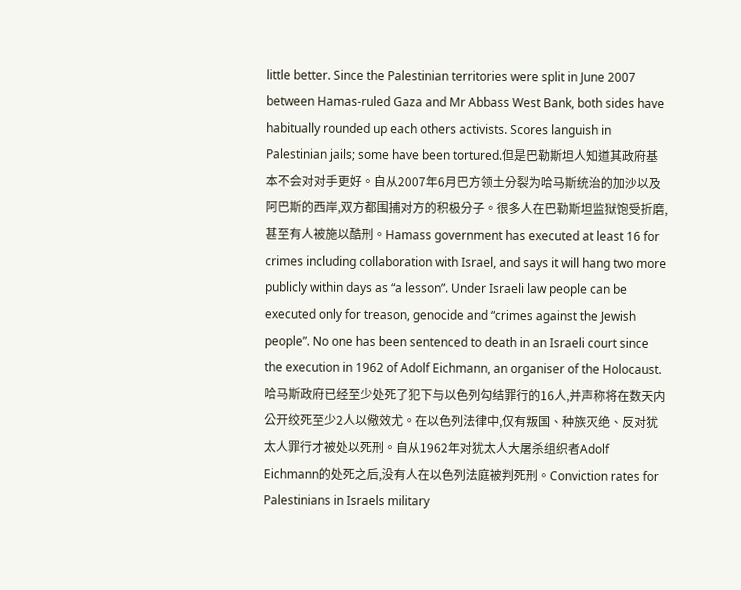little better. Since the Palestinian territories were split in June 2007 between Hamas-ruled Gaza and Mr Abbass West Bank, both sides have habitually rounded up each others activists. Scores languish in Palestinian jails; some have been tortured.但是巴勒斯坦人知道其政府基本不会对对手更好。自从2007年6月巴方领土分裂为哈马斯统治的加沙以及阿巴斯的西岸,双方都围捕对方的积极分子。很多人在巴勒斯坦监狱饱受折磨,甚至有人被施以酷刑。Hamass government has executed at least 16 for crimes including collaboration with Israel, and says it will hang two more publicly within days as “a lesson”. Under Israeli law people can be executed only for treason, genocide and “crimes against the Jewish people”. No one has been sentenced to death in an Israeli court since the execution in 1962 of Adolf Eichmann, an organiser of the Holocaust.哈马斯政府已经至少处死了犯下与以色列勾结罪行的16人,并声称将在数天内公开绞死至少2人以儆效尤。在以色列法律中,仅有叛国、种族灭绝、反对犹太人罪行才被处以死刑。自从1962年对犹太人大屠杀组织者Adolf Eichmann的处死之后,没有人在以色列法庭被判死刑。Conviction rates for Palestinians in Israels military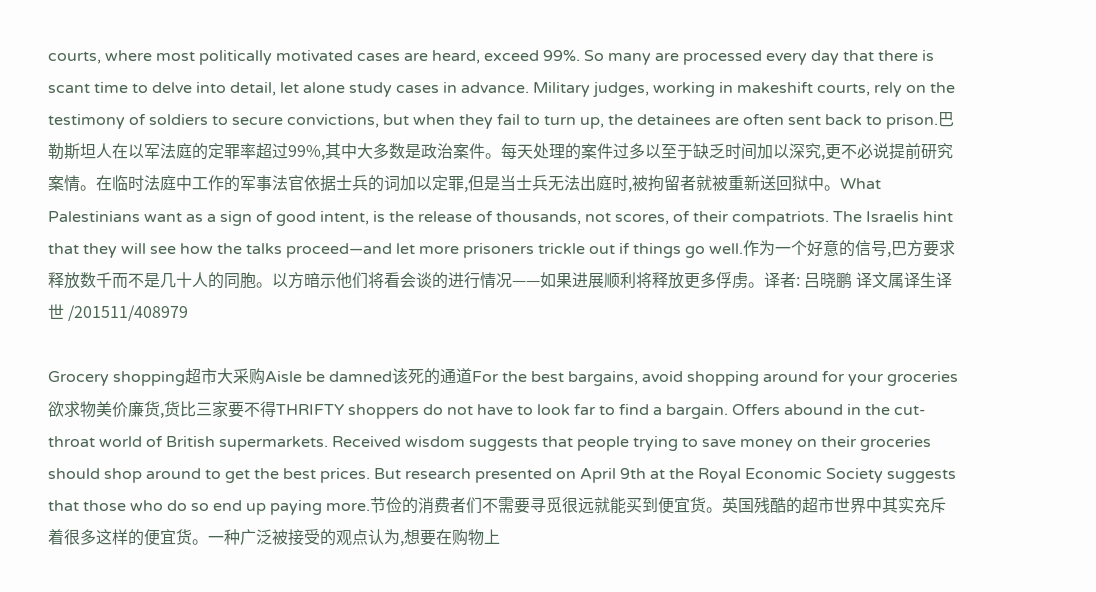courts, where most politically motivated cases are heard, exceed 99%. So many are processed every day that there is scant time to delve into detail, let alone study cases in advance. Military judges, working in makeshift courts, rely on the testimony of soldiers to secure convictions, but when they fail to turn up, the detainees are often sent back to prison.巴勒斯坦人在以军法庭的定罪率超过99%,其中大多数是政治案件。每天处理的案件过多以至于缺乏时间加以深究,更不必说提前研究案情。在临时法庭中工作的军事法官依据士兵的词加以定罪,但是当士兵无法出庭时,被拘留者就被重新送回狱中。What Palestinians want as a sign of good intent, is the release of thousands, not scores, of their compatriots. The Israelis hint that they will see how the talks proceed—and let more prisoners trickle out if things go well.作为一个好意的信号,巴方要求释放数千而不是几十人的同胞。以方暗示他们将看会谈的进行情况——如果进展顺利将释放更多俘虏。译者: 吕晓鹏 译文属译生译世 /201511/408979

Grocery shopping超市大采购Aisle be damned该死的通道For the best bargains, avoid shopping around for your groceries欲求物美价廉货,货比三家要不得THRIFTY shoppers do not have to look far to find a bargain. Offers abound in the cut-throat world of British supermarkets. Received wisdom suggests that people trying to save money on their groceries should shop around to get the best prices. But research presented on April 9th at the Royal Economic Society suggests that those who do so end up paying more.节俭的消费者们不需要寻觅很远就能买到便宜货。英国残酷的超市世界中其实充斥着很多这样的便宜货。一种广泛被接受的观点认为,想要在购物上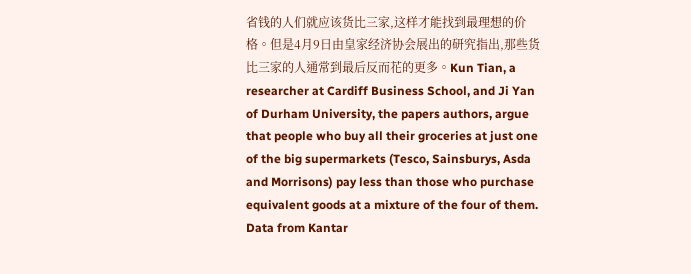省钱的人们就应该货比三家,这样才能找到最理想的价格。但是4月9日由皇家经济协会展出的研究指出,那些货比三家的人通常到最后反而花的更多。Kun Tian, a researcher at Cardiff Business School, and Ji Yan of Durham University, the papers authors, argue that people who buy all their groceries at just one of the big supermarkets (Tesco, Sainsburys, Asda and Morrisons) pay less than those who purchase equivalent goods at a mixture of the four of them. Data from Kantar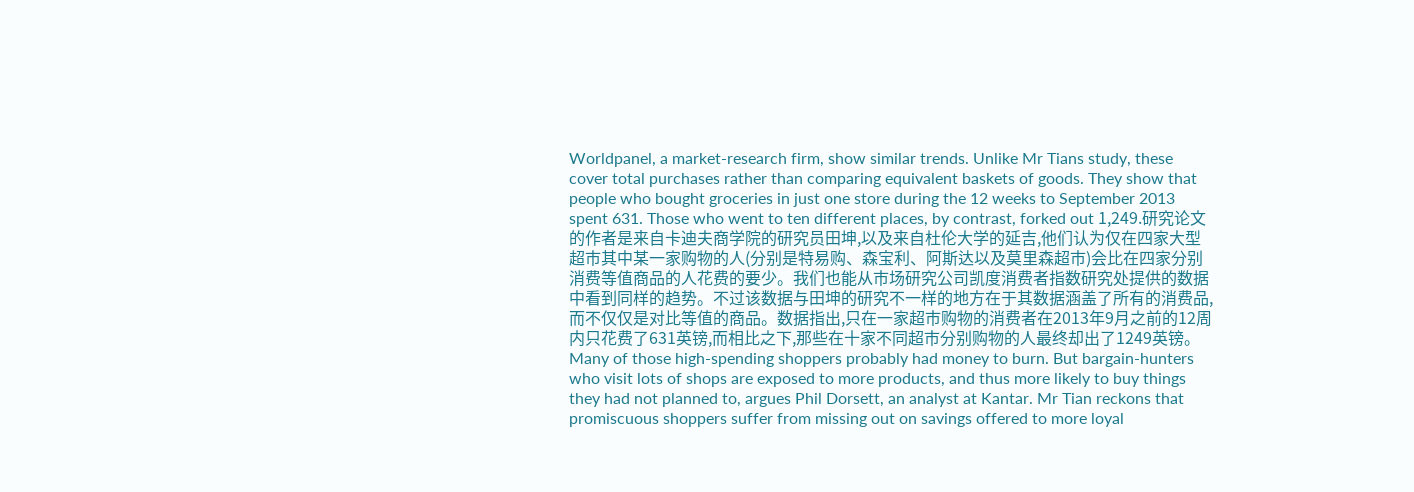Worldpanel, a market-research firm, show similar trends. Unlike Mr Tians study, these cover total purchases rather than comparing equivalent baskets of goods. They show that people who bought groceries in just one store during the 12 weeks to September 2013 spent 631. Those who went to ten different places, by contrast, forked out 1,249.研究论文的作者是来自卡迪夫商学院的研究员田坤,以及来自杜伦大学的延吉,他们认为仅在四家大型超市其中某一家购物的人(分别是特易购、森宝利、阿斯达以及莫里森超市)会比在四家分别消费等值商品的人花费的要少。我们也能从市场研究公司凯度消费者指数研究处提供的数据中看到同样的趋势。不过该数据与田坤的研究不一样的地方在于其数据涵盖了所有的消费品,而不仅仅是对比等值的商品。数据指出,只在一家超市购物的消费者在2013年9月之前的12周内只花费了631英镑,而相比之下,那些在十家不同超市分别购物的人最终却出了1249英镑。Many of those high-spending shoppers probably had money to burn. But bargain-hunters who visit lots of shops are exposed to more products, and thus more likely to buy things they had not planned to, argues Phil Dorsett, an analyst at Kantar. Mr Tian reckons that promiscuous shoppers suffer from missing out on savings offered to more loyal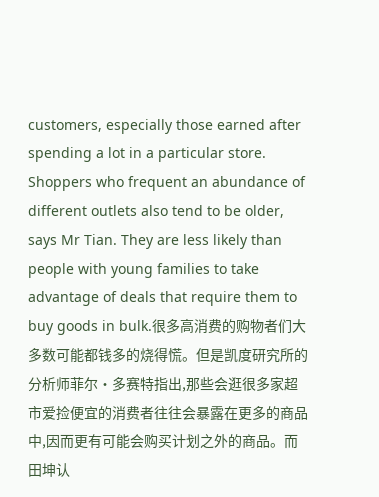customers, especially those earned after spending a lot in a particular store. Shoppers who frequent an abundance of different outlets also tend to be older, says Mr Tian. They are less likely than people with young families to take advantage of deals that require them to buy goods in bulk.很多高消费的购物者们大多数可能都钱多的烧得慌。但是凯度研究所的分析师菲尔·多赛特指出,那些会逛很多家超市爱捡便宜的消费者往往会暴露在更多的商品中,因而更有可能会购买计划之外的商品。而田坤认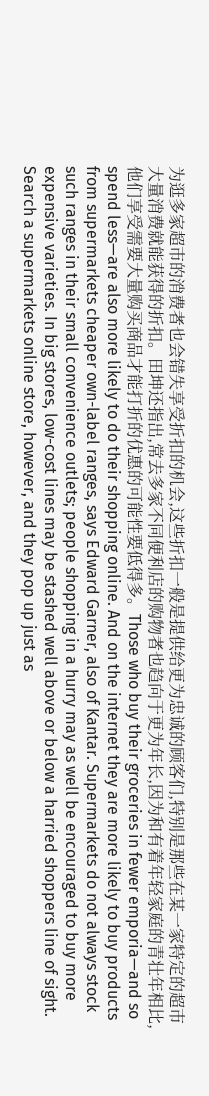为逛多家超市的消费者也会错失享受折扣的机会,这些折扣一般是提供给更为忠诚的顾客们,特别是那些在某一家特定的超市大量消费就能获得的折扣。田坤还指出,常去多家不同便利店的购物者也趋向于更为年长,因为和有着年轻家庭的青壮年相比,他们享受需要大量购买商品才能打折的优惠的可能性要低得多。Those who buy their groceries in fewer emporia—and so spend less—are also more likely to do their shopping online. And on the internet they are more likely to buy products from supermarkets cheaper own-label ranges, says Edward Garner, also of Kantar. Supermarkets do not always stock such ranges in their small convenience outlets; people shopping in a hurry may as well be encouraged to buy more expensive varieties. In big stores, low-cost lines may be stashed well above or below a harried shoppers line of sight. Search a supermarkets online store, however, and they pop up just as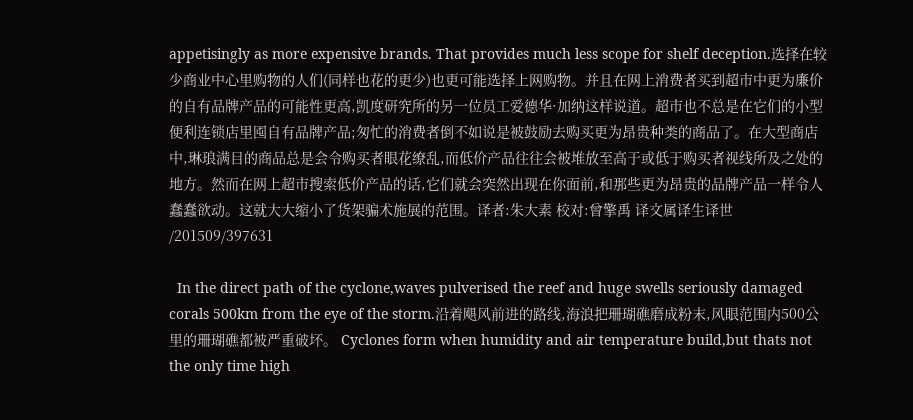appetisingly as more expensive brands. That provides much less scope for shelf deception.选择在较少商业中心里购物的人们(同样也花的更少)也更可能选择上网购物。并且在网上消费者买到超市中更为廉价的自有品牌产品的可能性更高,凯度研究所的另一位员工爱德华·加纳这样说道。超市也不总是在它们的小型便利连锁店里囤自有品牌产品;匆忙的消费者倒不如说是被鼓励去购买更为昂贵种类的商品了。在大型商店中,琳琅满目的商品总是会令购买者眼花缭乱,而低价产品往往会被堆放至高于或低于购买者视线所及之处的地方。然而在网上超市搜索低价产品的话,它们就会突然出现在你面前,和那些更为昂贵的品牌产品一样令人蠢蠢欲动。这就大大缩小了货架骗术施展的范围。译者:朱大素 校对:曾擎禹 译文属译生译世 /201509/397631

  In the direct path of the cyclone,waves pulverised the reef and huge swells seriously damaged corals 500km from the eye of the storm.沿着飓风前进的路线,海浪把珊瑚礁磨成粉末,风眼范围内500公里的珊瑚礁都被严重破坏。 Cyclones form when humidity and air temperature build,but thats not the only time high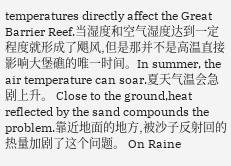temperatures directly affect the Great Barrier Reef.当湿度和空气湿度达到一定程度就形成了飓风,但是那并不是高温直接影响大堡礁的唯一时间。In summer, the air temperature can soar.夏天气温会急剧上升。 Close to the ground,heat reflected by the sand compounds the problem.靠近地面的地方,被沙子反射回的热量加剧了这个问题。 On Raine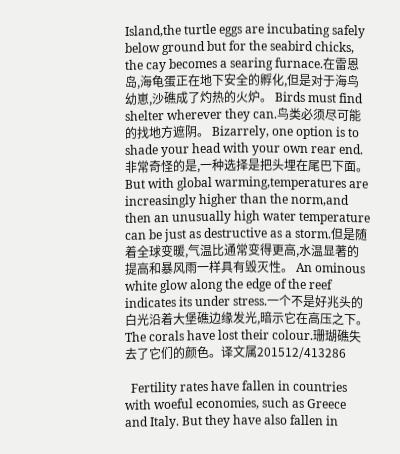Island,the turtle eggs are incubating safely below ground but for the seabird chicks, the cay becomes a searing furnace.在雷恩岛,海龟蛋正在地下安全的孵化,但是对于海鸟幼崽,沙礁成了灼热的火炉。 Birds must find shelter wherever they can.鸟类必须尽可能的找地方遮阴。 Bizarrely, one option is to shade your head with your own rear end.非常奇怪的是,一种选择是把头埋在尾巴下面。 But with global warming,temperatures are increasingly higher than the norm,and then an unusually high water temperature can be just as destructive as a storm.但是随着全球变暖,气温比通常变得更高,水温显著的提高和暴风雨一样具有毁灭性。 An ominous white glow along the edge of the reef indicates its under stress.一个不是好兆头的白光沿着大堡礁边缘发光,暗示它在高压之下。The corals have lost their colour.珊瑚礁失去了它们的颜色。译文属201512/413286

  Fertility rates have fallen in countries with woeful economies, such as Greece and Italy. But they have also fallen in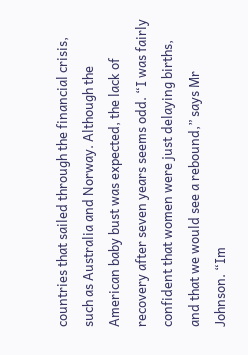countries that sailed through the financial crisis, such as Australia and Norway. Although the American baby bust was expected, the lack of recovery after seven years seems odd. “I was fairly confident that women were just delaying births, and that we would see a rebound,” says Mr Johnson. “Im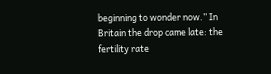beginning to wonder now.” In Britain the drop came late: the fertility rate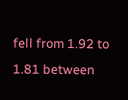fell from 1.92 to 1.81 between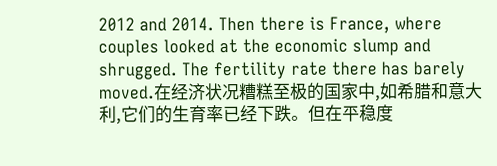2012 and 2014. Then there is France, where couples looked at the economic slump and shrugged. The fertility rate there has barely moved.在经济状况糟糕至极的国家中,如希腊和意大利,它们的生育率已经下跌。但在平稳度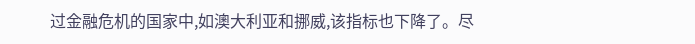过金融危机的国家中,如澳大利亚和挪威,该指标也下降了。尽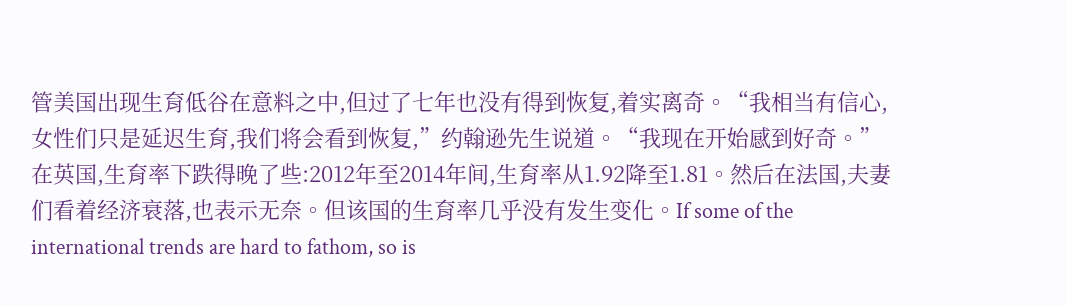管美国出现生育低谷在意料之中,但过了七年也没有得到恢复,着实离奇。“我相当有信心,女性们只是延迟生育,我们将会看到恢复,”约翰逊先生说道。“我现在开始感到好奇。”在英国,生育率下跌得晚了些:2012年至2014年间,生育率从1.92降至1.81。然后在法国,夫妻们看着经济衰落,也表示无奈。但该国的生育率几乎没有发生变化。If some of the international trends are hard to fathom, so is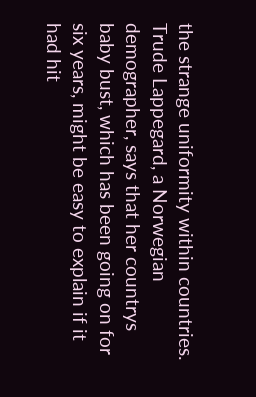the strange uniformity within countries. Trude Lappegard, a Norwegian demographer, says that her countrys baby bust, which has been going on for six years, might be easy to explain if it had hit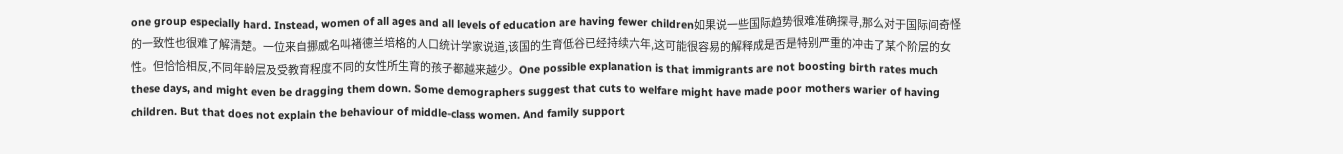one group especially hard. Instead, women of all ages and all levels of education are having fewer children如果说一些国际趋势很难准确探寻,那么对于国际间奇怪的一致性也很难了解清楚。一位来自挪威名叫褚德兰培格的人口统计学家说道,该国的生育低谷已经持续六年,这可能很容易的解释成是否是特别严重的冲击了某个阶层的女性。但恰恰相反,不同年龄层及受教育程度不同的女性所生育的孩子都越来越少。One possible explanation is that immigrants are not boosting birth rates much these days, and might even be dragging them down. Some demographers suggest that cuts to welfare might have made poor mothers warier of having children. But that does not explain the behaviour of middle-class women. And family support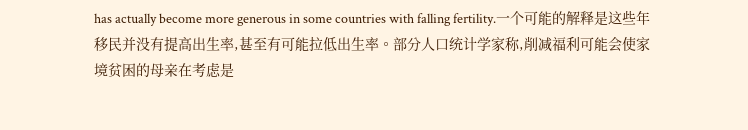has actually become more generous in some countries with falling fertility.一个可能的解释是这些年移民并没有提高出生率,甚至有可能拉低出生率。部分人口统计学家称,削减福利可能会使家境贫困的母亲在考虑是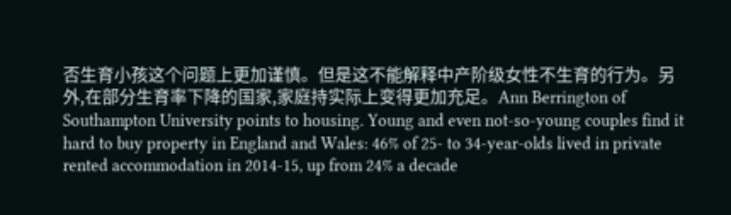否生育小孩这个问题上更加谨慎。但是这不能解释中产阶级女性不生育的行为。另外,在部分生育率下降的国家,家庭持实际上变得更加充足。Ann Berrington of Southampton University points to housing. Young and even not-so-young couples find it hard to buy property in England and Wales: 46% of 25- to 34-year-olds lived in private rented accommodation in 2014-15, up from 24% a decade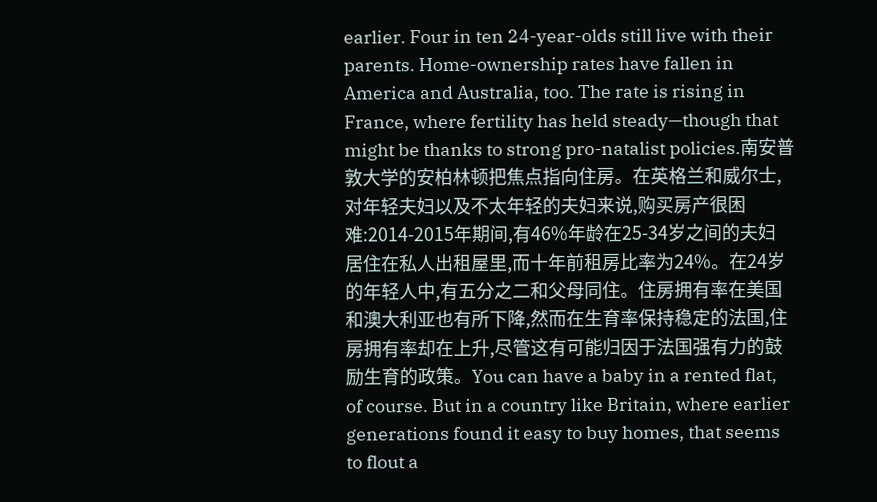earlier. Four in ten 24-year-olds still live with their parents. Home-ownership rates have fallen in America and Australia, too. The rate is rising in France, where fertility has held steady—though that might be thanks to strong pro-natalist policies.南安普敦大学的安柏林顿把焦点指向住房。在英格兰和威尔士,对年轻夫妇以及不太年轻的夫妇来说,购买房产很困难:2014-2015年期间,有46%年龄在25-34岁之间的夫妇居住在私人出租屋里,而十年前租房比率为24%。在24岁的年轻人中,有五分之二和父母同住。住房拥有率在美国和澳大利亚也有所下降,然而在生育率保持稳定的法国,住房拥有率却在上升,尽管这有可能归因于法国强有力的鼓励生育的政策。You can have a baby in a rented flat, of course. But in a country like Britain, where earlier generations found it easy to buy homes, that seems to flout a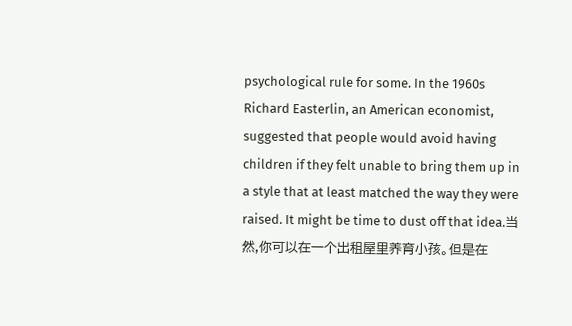psychological rule for some. In the 1960s Richard Easterlin, an American economist, suggested that people would avoid having children if they felt unable to bring them up in a style that at least matched the way they were raised. It might be time to dust off that idea.当然,你可以在一个出租屋里养育小孩。但是在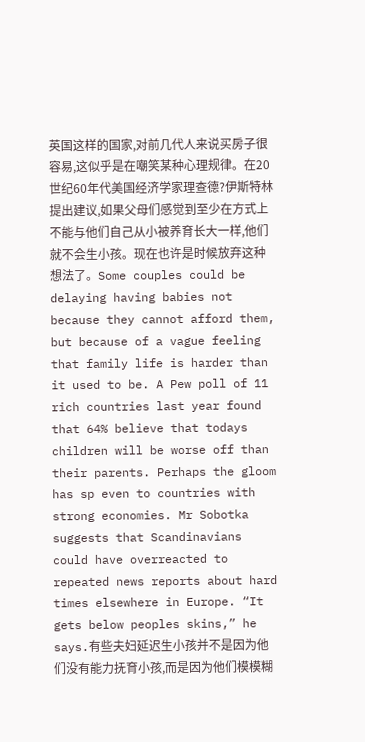英国这样的国家,对前几代人来说买房子很容易,这似乎是在嘲笑某种心理规律。在20世纪60年代美国经济学家理查德?伊斯特林提出建议,如果父母们感觉到至少在方式上不能与他们自己从小被养育长大一样,他们就不会生小孩。现在也许是时候放弃这种想法了。Some couples could be delaying having babies not because they cannot afford them, but because of a vague feeling that family life is harder than it used to be. A Pew poll of 11 rich countries last year found that 64% believe that todays children will be worse off than their parents. Perhaps the gloom has sp even to countries with strong economies. Mr Sobotka suggests that Scandinavians could have overreacted to repeated news reports about hard times elsewhere in Europe. “It gets below peoples skins,” he says.有些夫妇延迟生小孩并不是因为他们没有能力抚育小孩,而是因为他们模模糊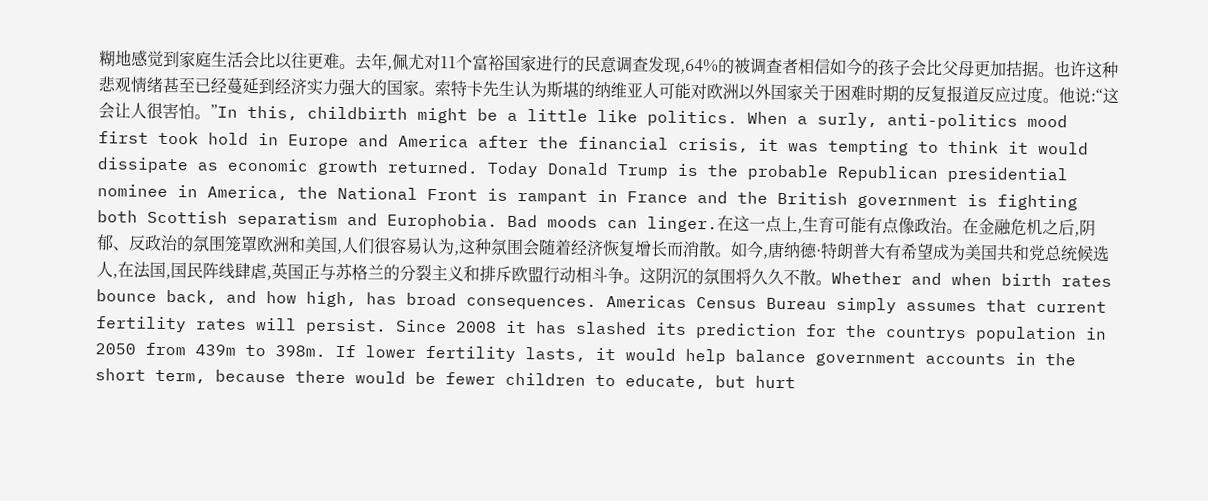糊地感觉到家庭生活会比以往更难。去年,佩尤对11个富裕国家进行的民意调查发现,64%的被调查者相信如今的孩子会比父母更加拮据。也许这种悲观情绪甚至已经蔓延到经济实力强大的国家。索特卡先生认为斯堪的纳维亚人可能对欧洲以外国家关于困难时期的反复报道反应过度。他说:“这会让人很害怕。”In this, childbirth might be a little like politics. When a surly, anti-politics mood first took hold in Europe and America after the financial crisis, it was tempting to think it would dissipate as economic growth returned. Today Donald Trump is the probable Republican presidential nominee in America, the National Front is rampant in France and the British government is fighting both Scottish separatism and Europhobia. Bad moods can linger.在这一点上,生育可能有点像政治。在金融危机之后,阴郁、反政治的氛围笼罩欧洲和美国,人们很容易认为,这种氛围会随着经济恢复增长而消散。如今,唐纳德·特朗普大有希望成为美国共和党总统候选人,在法国,国民阵线肆虐,英国正与苏格兰的分裂主义和排斥欧盟行动相斗争。这阴沉的氛围将久久不散。Whether and when birth rates bounce back, and how high, has broad consequences. Americas Census Bureau simply assumes that current fertility rates will persist. Since 2008 it has slashed its prediction for the countrys population in 2050 from 439m to 398m. If lower fertility lasts, it would help balance government accounts in the short term, because there would be fewer children to educate, but hurt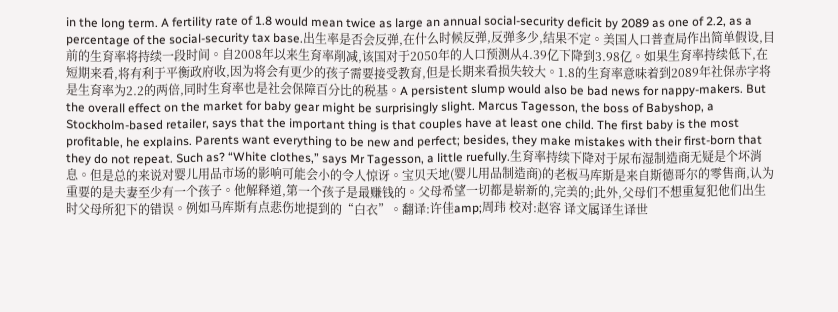in the long term. A fertility rate of 1.8 would mean twice as large an annual social-security deficit by 2089 as one of 2.2, as a percentage of the social-security tax base.出生率是否会反弹,在什么时候反弹,反弹多少,结果不定。美国人口普查局作出简单假设,目前的生育率将持续一段时间。自2008年以来生育率削减,该国对于2050年的人口预测从4.39亿下降到3.98亿。如果生育率持续低下,在短期来看,将有利于平衡政府收,因为将会有更少的孩子需要接受教育,但是长期来看损失较大。1.8的生育率意味着到2089年社保赤字将是生育率为2.2的两倍,同时生育率也是社会保障百分比的税基。A persistent slump would also be bad news for nappy-makers. But the overall effect on the market for baby gear might be surprisingly slight. Marcus Tagesson, the boss of Babyshop, a Stockholm-based retailer, says that the important thing is that couples have at least one child. The first baby is the most profitable, he explains. Parents want everything to be new and perfect; besides, they make mistakes with their first-born that they do not repeat. Such as? “White clothes,” says Mr Tagesson, a little ruefully.生育率持续下降对于尿布湿制造商无疑是个坏消息。但是总的来说对婴儿用品市场的影响可能会小的令人惊讶。宝贝天地(婴儿用品制造商)的老板马库斯是来自斯德哥尔的零售商,认为重要的是夫妻至少有一个孩子。他解释道,第一个孩子是最赚钱的。父母希望一切都是崭新的,完美的;此外,父母们不想重复犯他们出生时父母所犯下的错误。例如马库斯有点悲伤地提到的“白衣”。翻译:许佳amp;周玮 校对:赵容 译文属译生译世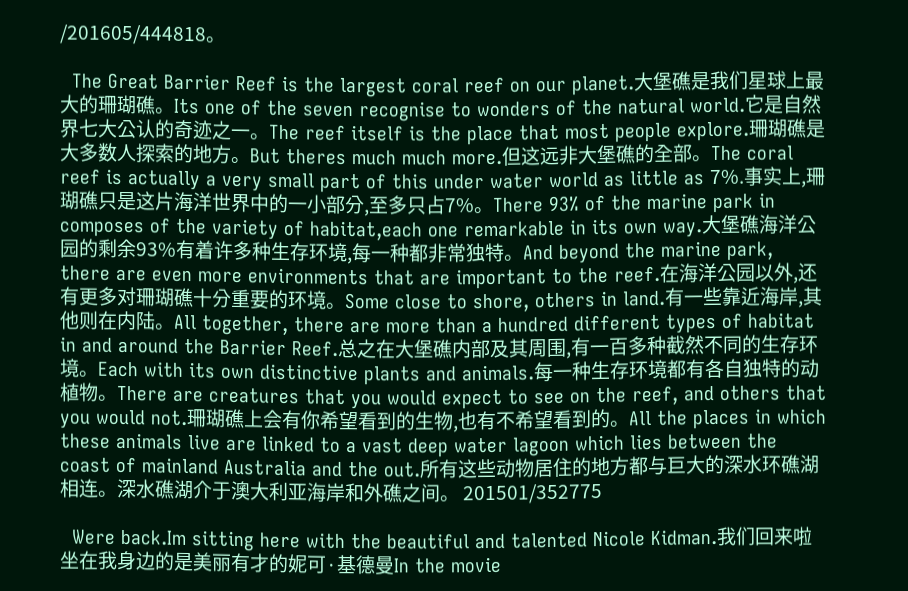/201605/444818。

  The Great Barrier Reef is the largest coral reef on our planet.大堡礁是我们星球上最大的珊瑚礁。Its one of the seven recognise to wonders of the natural world.它是自然界七大公认的奇迹之一。The reef itself is the place that most people explore.珊瑚礁是大多数人探索的地方。But theres much much more.但这远非大堡礁的全部。The coral reef is actually a very small part of this under water world as little as 7%.事实上,珊瑚礁只是这片海洋世界中的一小部分,至多只占7%。There 93% of the marine park in composes of the variety of habitat,each one remarkable in its own way.大堡礁海洋公园的剩余93%有着许多种生存环境,每一种都非常独特。And beyond the marine park, there are even more environments that are important to the reef.在海洋公园以外,还有更多对珊瑚礁十分重要的环境。Some close to shore, others in land.有一些靠近海岸,其他则在内陆。All together, there are more than a hundred different types of habitat in and around the Barrier Reef.总之在大堡礁内部及其周围,有一百多种截然不同的生存环境。Each with its own distinctive plants and animals.每一种生存环境都有各自独特的动植物。There are creatures that you would expect to see on the reef, and others that you would not.珊瑚礁上会有你希望看到的生物,也有不希望看到的。All the places in which these animals live are linked to a vast deep water lagoon which lies between the coast of mainland Australia and the out.所有这些动物居住的地方都与巨大的深水环礁湖相连。深水礁湖介于澳大利亚海岸和外礁之间。 201501/352775

  Were back.Im sitting here with the beautiful and talented Nicole Kidman.我们回来啦 坐在我身边的是美丽有才的妮可·基德曼In the movie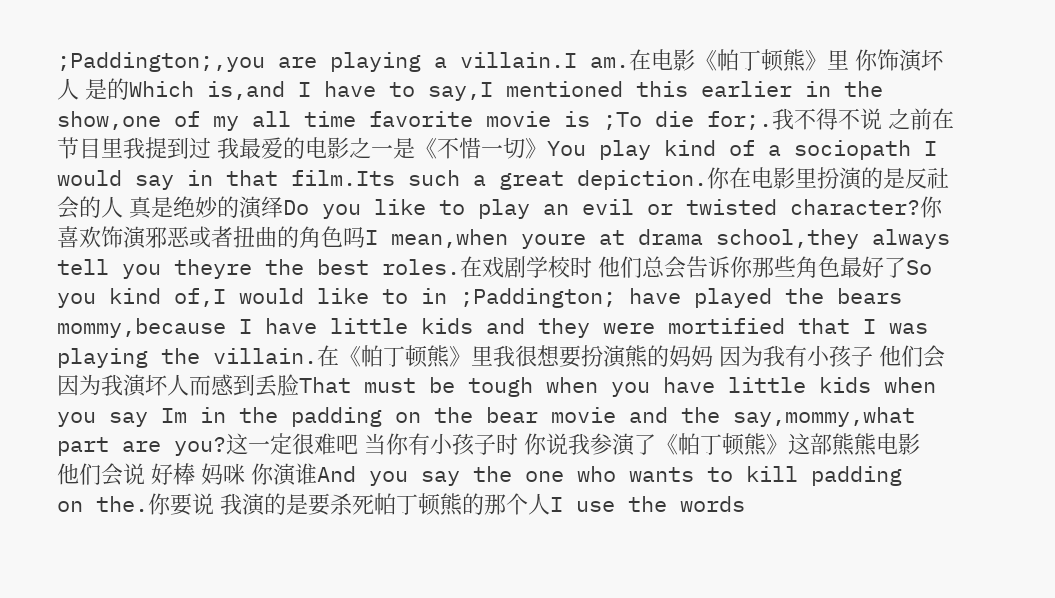;Paddington;,you are playing a villain.I am.在电影《帕丁顿熊》里 你饰演坏人 是的Which is,and I have to say,I mentioned this earlier in the show,one of my all time favorite movie is ;To die for;.我不得不说 之前在节目里我提到过 我最爱的电影之一是《不惜一切》You play kind of a sociopath I would say in that film.Its such a great depiction.你在电影里扮演的是反社会的人 真是绝妙的演绎Do you like to play an evil or twisted character?你喜欢饰演邪恶或者扭曲的角色吗I mean,when youre at drama school,they always tell you theyre the best roles.在戏剧学校时 他们总会告诉你那些角色最好了So you kind of,I would like to in ;Paddington; have played the bears mommy,because I have little kids and they were mortified that I was playing the villain.在《帕丁顿熊》里我很想要扮演熊的妈妈 因为我有小孩子 他们会因为我演坏人而感到丢脸That must be tough when you have little kids when you say Im in the padding on the bear movie and the say,mommy,what part are you?这一定很难吧 当你有小孩子时 你说我参演了《帕丁顿熊》这部熊熊电影 他们会说 好棒 妈咪 你演谁And you say the one who wants to kill padding on the.你要说 我演的是要杀死帕丁顿熊的那个人I use the words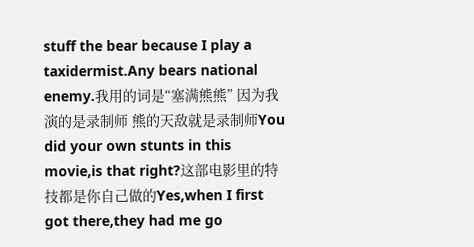stuff the bear because I play a taxidermist.Any bears national enemy.我用的词是“塞满熊熊” 因为我演的是录制师 熊的天敌就是录制师You did your own stunts in this movie,is that right?这部电影里的特技都是你自己做的Yes,when I first got there,they had me go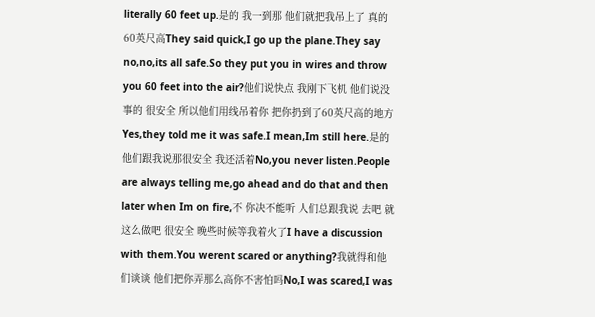literally 60 feet up.是的 我一到那 他们就把我吊上了 真的60英尺高They said quick,I go up the plane.They say no,no,its all safe.So they put you in wires and throw you 60 feet into the air?他们说快点 我刚下飞机 他们说没事的 很安全 所以他们用线吊着你 把你扔到了60英尺高的地方Yes,they told me it was safe.I mean,Im still here.是的 他们跟我说那很安全 我还活着No,you never listen.People are always telling me,go ahead and do that and then later when Im on fire,不 你决不能听 人们总跟我说 去吧 就这么做吧 很安全 晚些时候等我着火了I have a discussion with them.You werent scared or anything?我就得和他们谈谈 他们把你弄那么高你不害怕吗No,I was scared,I was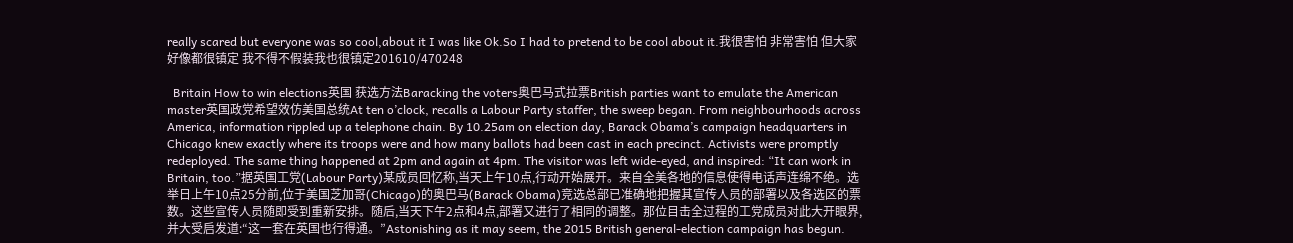really scared but everyone was so cool,about it I was like Ok.So I had to pretend to be cool about it.我很害怕 非常害怕 但大家好像都很镇定 我不得不假装我也很镇定201610/470248

  Britain How to win elections英国 获选方法Baracking the voters奥巴马式拉票British parties want to emulate the American master英国政党希望效仿美国总统At ten o’clock, recalls a Labour Party staffer, the sweep began. From neighbourhoods across America, information rippled up a telephone chain. By 10.25am on election day, Barack Obama’s campaign headquarters in Chicago knew exactly where its troops were and how many ballots had been cast in each precinct. Activists were promptly redeployed. The same thing happened at 2pm and again at 4pm. The visitor was left wide-eyed, and inspired: “It can work in Britain, too.”据英国工党(Labour Party)某成员回忆称,当天上午10点,行动开始展开。来自全美各地的信息使得电话声连绵不绝。选举日上午10点25分前,位于美国芝加哥(Chicago)的奥巴马(Barack Obama)竞选总部已准确地把握其宣传人员的部署以及各选区的票数。这些宣传人员随即受到重新安排。随后,当天下午2点和4点,部署又进行了相同的调整。那位目击全过程的工党成员对此大开眼界,并大受启发道:“这一套在英国也行得通。”Astonishing as it may seem, the 2015 British general-election campaign has begun.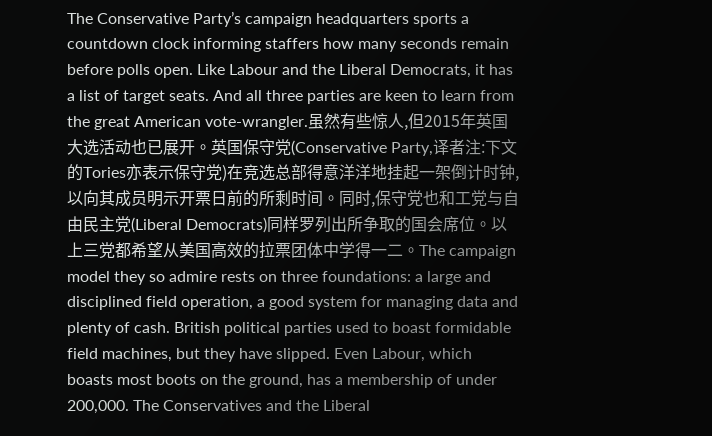The Conservative Party’s campaign headquarters sports a countdown clock informing staffers how many seconds remain before polls open. Like Labour and the Liberal Democrats, it has a list of target seats. And all three parties are keen to learn from the great American vote-wrangler.虽然有些惊人,但2015年英国大选活动也已展开。英国保守党(Conservative Party,译者注:下文的Tories亦表示保守党)在竞选总部得意洋洋地挂起一架倒计时钟,以向其成员明示开票日前的所剩时间。同时,保守党也和工党与自由民主党(Liberal Democrats)同样罗列出所争取的国会席位。以上三党都希望从美国高效的拉票团体中学得一二。The campaign model they so admire rests on three foundations: a large and disciplined field operation, a good system for managing data and plenty of cash. British political parties used to boast formidable field machines, but they have slipped. Even Labour, which boasts most boots on the ground, has a membership of under 200,000. The Conservatives and the Liberal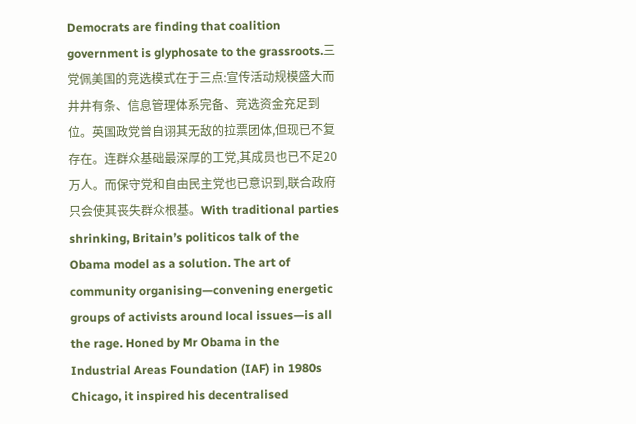Democrats are finding that coalition government is glyphosate to the grassroots.三党佩美国的竞选模式在于三点:宣传活动规模盛大而井井有条、信息管理体系完备、竞选资金充足到位。英国政党曾自诩其无敌的拉票团体,但现已不复存在。连群众基础最深厚的工党,其成员也已不足20万人。而保守党和自由民主党也已意识到,联合政府只会使其丧失群众根基。With traditional parties shrinking, Britain’s politicos talk of the Obama model as a solution. The art of community organising—convening energetic groups of activists around local issues—is all the rage. Honed by Mr Obama in the Industrial Areas Foundation (IAF) in 1980s Chicago, it inspired his decentralised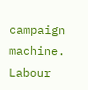campaign machine. Labour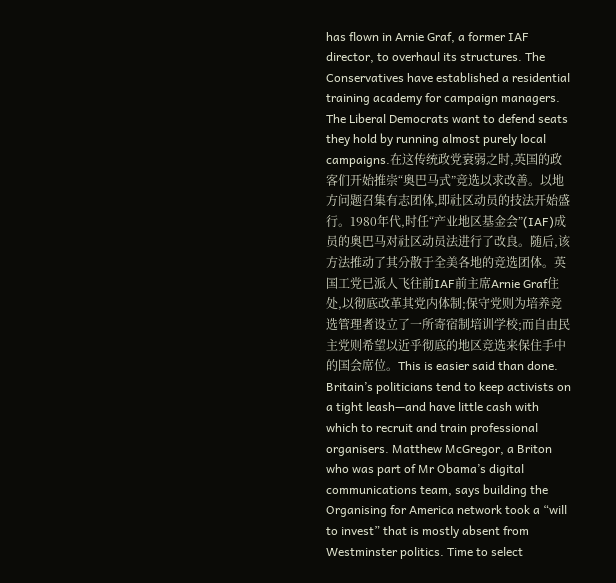has flown in Arnie Graf, a former IAF director, to overhaul its structures. The Conservatives have established a residential training academy for campaign managers. The Liberal Democrats want to defend seats they hold by running almost purely local campaigns.在这传统政党衰弱之时,英国的政客们开始推崇“奥巴马式”竞选以求改善。以地方问题召集有志团体,即社区动员的技法开始盛行。1980年代,时任“产业地区基金会”(IAF)成员的奥巴马对社区动员法进行了改良。随后,该方法推动了其分散于全美各地的竞选团体。英国工党已派人飞往前IAF前主席Arnie Graf住处,以彻底改革其党内体制;保守党则为培养竞选管理者设立了一所寄宿制培训学校;而自由民主党则希望以近乎彻底的地区竞选来保住手中的国会席位。This is easier said than done. Britain’s politicians tend to keep activists on a tight leash—and have little cash with which to recruit and train professional organisers. Matthew McGregor, a Briton who was part of Mr Obama’s digital communications team, says building the Organising for America network took a “will to invest” that is mostly absent from Westminster politics. Time to select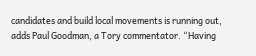candidates and build local movements is running out, adds Paul Goodman, a Tory commentator. “Having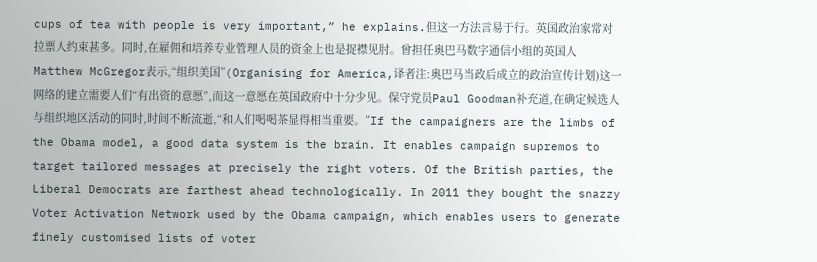cups of tea with people is very important,” he explains.但这一方法言易于行。英国政治家常对拉票人约束甚多。同时,在雇佣和培养专业管理人员的资金上也是捉襟见肘。曾担任奥巴马数字通信小组的英国人Matthew McGregor表示,“组织美国”(Organising for America,译者注:奥巴马当政后成立的政治宣传计划)这一网络的建立需要人们“有出资的意愿”,而这一意愿在英国政府中十分少见。保守党员Paul Goodman补充道,在确定候选人与组织地区活动的同时,时间不断流逝,“和人们喝喝茶显得相当重要。”If the campaigners are the limbs of the Obama model, a good data system is the brain. It enables campaign supremos to target tailored messages at precisely the right voters. Of the British parties, the Liberal Democrats are farthest ahead technologically. In 2011 they bought the snazzy Voter Activation Network used by the Obama campaign, which enables users to generate finely customised lists of voter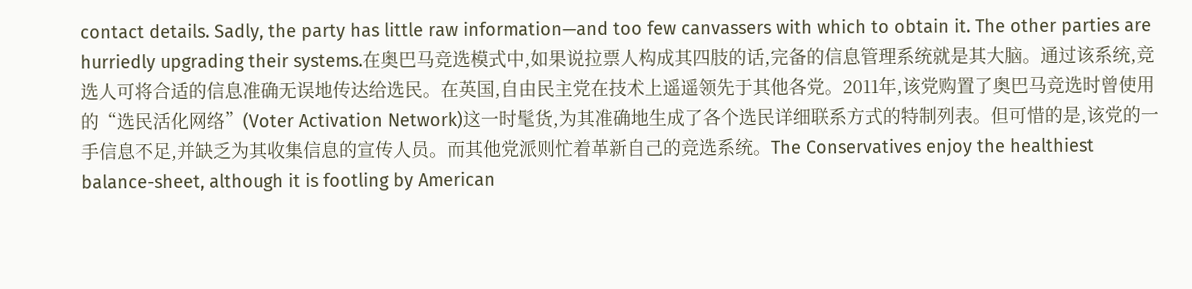contact details. Sadly, the party has little raw information—and too few canvassers with which to obtain it. The other parties are hurriedly upgrading their systems.在奥巴马竞选模式中,如果说拉票人构成其四肢的话,完备的信息管理系统就是其大脑。通过该系统,竞选人可将合适的信息准确无误地传达给选民。在英国,自由民主党在技术上遥遥领先于其他各党。2011年,该党购置了奥巴马竞选时曾使用的“选民活化网络”(Voter Activation Network)这一时髦货,为其准确地生成了各个选民详细联系方式的特制列表。但可惜的是,该党的一手信息不足,并缺乏为其收集信息的宣传人员。而其他党派则忙着革新自己的竞选系统。The Conservatives enjoy the healthiest balance-sheet, although it is footling by American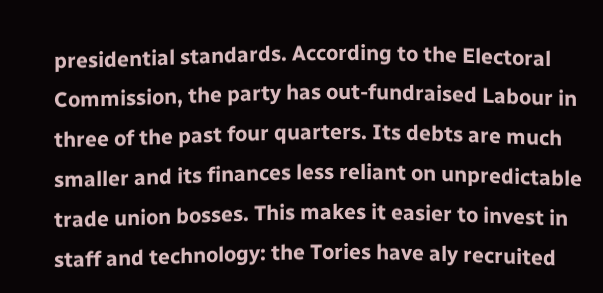presidential standards. According to the Electoral Commission, the party has out-fundraised Labour in three of the past four quarters. Its debts are much smaller and its finances less reliant on unpredictable trade union bosses. This makes it easier to invest in staff and technology: the Tories have aly recruited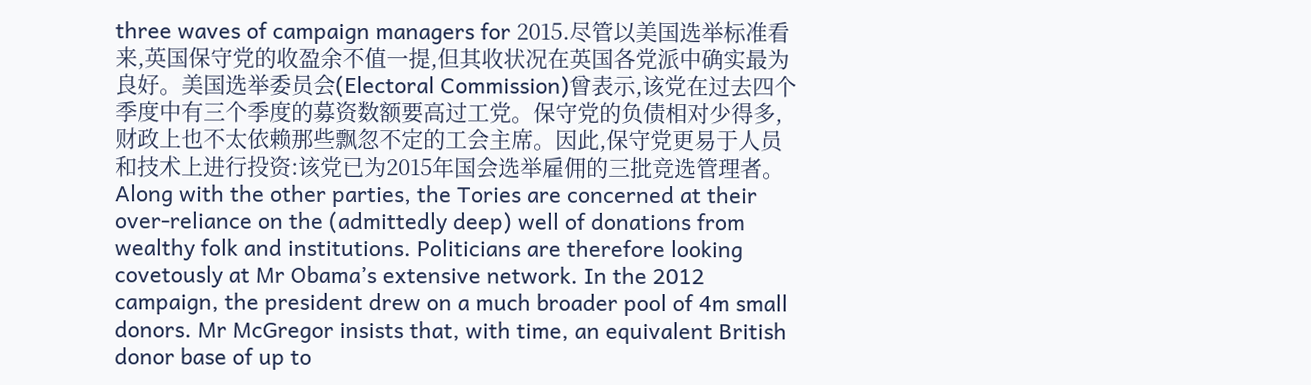three waves of campaign managers for 2015.尽管以美国选举标准看来,英国保守党的收盈余不值一提,但其收状况在英国各党派中确实最为良好。美国选举委员会(Electoral Commission)曾表示,该党在过去四个季度中有三个季度的募资数额要高过工党。保守党的负债相对少得多,财政上也不太依赖那些飘忽不定的工会主席。因此,保守党更易于人员和技术上进行投资:该党已为2015年国会选举雇佣的三批竞选管理者。Along with the other parties, the Tories are concerned at their over-reliance on the (admittedly deep) well of donations from wealthy folk and institutions. Politicians are therefore looking covetously at Mr Obama’s extensive network. In the 2012 campaign, the president drew on a much broader pool of 4m small donors. Mr McGregor insists that, with time, an equivalent British donor base of up to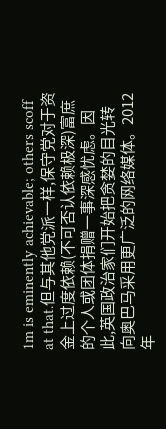1m is eminently achievable; others scoff at that.但与其他党派一样,保守党对于资金上过度依赖(不可否认依赖极深)富庶的个人或团体捐赠一事深感忧虑。因此,英国政治家们开始把贪婪的目光转向奥巴马采用更广泛的网络媒体。2012年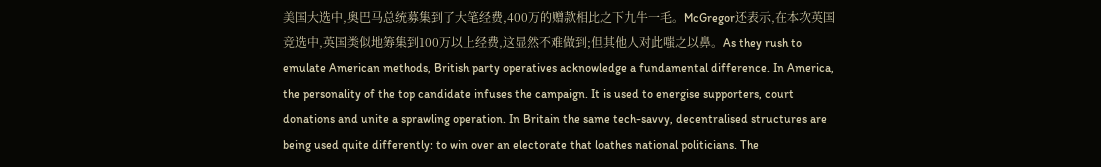美国大选中,奥巴马总统募集到了大笔经费,400万的赠款相比之下九牛一毛。McGregor还表示,在本次英国竞选中,英国类似地筹集到100万以上经费,这显然不难做到;但其他人对此嗤之以鼻。As they rush to emulate American methods, British party operatives acknowledge a fundamental difference. In America, the personality of the top candidate infuses the campaign. It is used to energise supporters, court donations and unite a sprawling operation. In Britain the same tech-savvy, decentralised structures are being used quite differently: to win over an electorate that loathes national politicians. The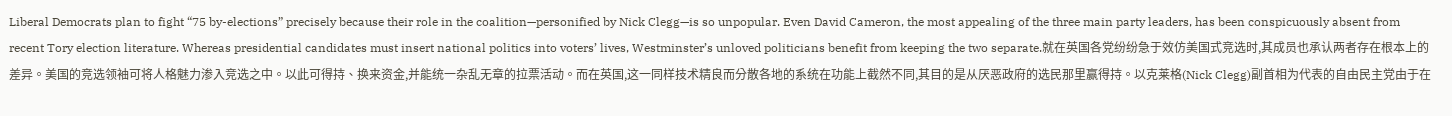Liberal Democrats plan to fight “75 by-elections” precisely because their role in the coalition—personified by Nick Clegg—is so unpopular. Even David Cameron, the most appealing of the three main party leaders, has been conspicuously absent from recent Tory election literature. Whereas presidential candidates must insert national politics into voters’ lives, Westminster’s unloved politicians benefit from keeping the two separate.就在英国各党纷纷急于效仿美国式竞选时,其成员也承认两者存在根本上的差异。美国的竞选领袖可将人格魅力渗入竞选之中。以此可得持、换来资金,并能统一杂乱无章的拉票活动。而在英国,这一同样技术精良而分散各地的系统在功能上截然不同,其目的是从厌恶政府的选民那里赢得持。以克莱格(Nick Clegg)副首相为代表的自由民主党由于在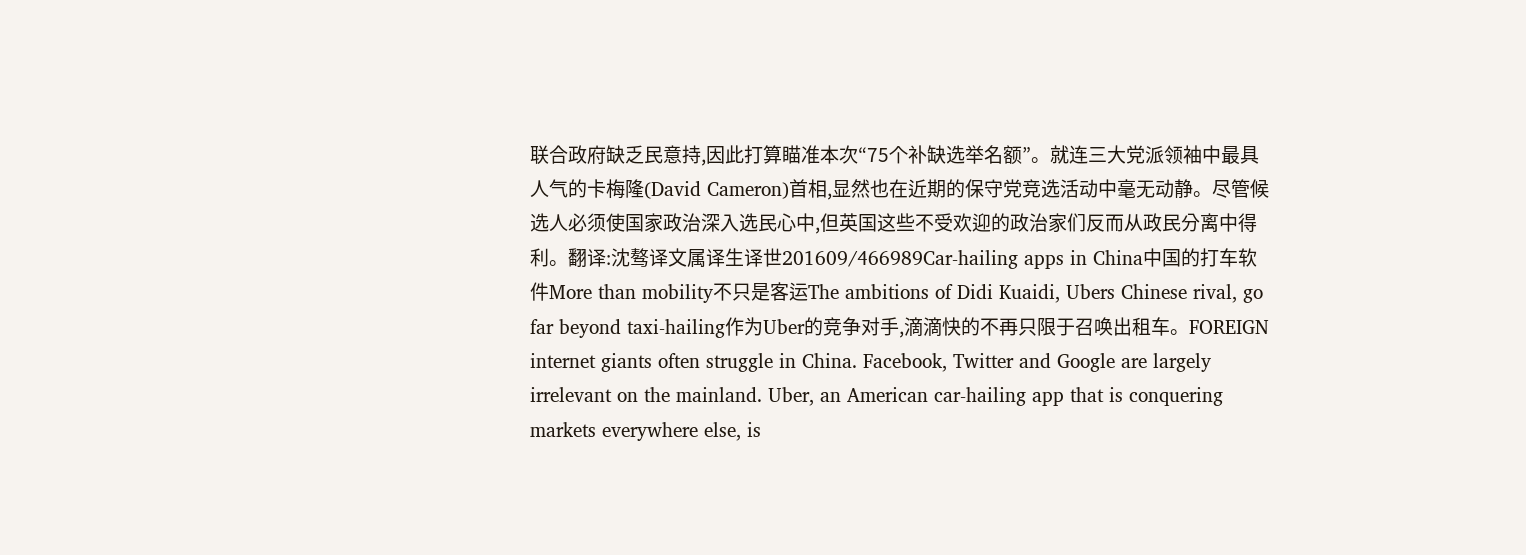联合政府缺乏民意持,因此打算瞄准本次“75个补缺选举名额”。就连三大党派领袖中最具人气的卡梅隆(David Cameron)首相,显然也在近期的保守党竞选活动中毫无动静。尽管候选人必须使国家政治深入选民心中,但英国这些不受欢迎的政治家们反而从政民分离中得利。翻译:沈骜译文属译生译世201609/466989Car-hailing apps in China中国的打车软件More than mobility不只是客运The ambitions of Didi Kuaidi, Ubers Chinese rival, go far beyond taxi-hailing作为Uber的竞争对手,滴滴快的不再只限于召唤出租车。FOREIGN internet giants often struggle in China. Facebook, Twitter and Google are largely irrelevant on the mainland. Uber, an American car-hailing app that is conquering markets everywhere else, is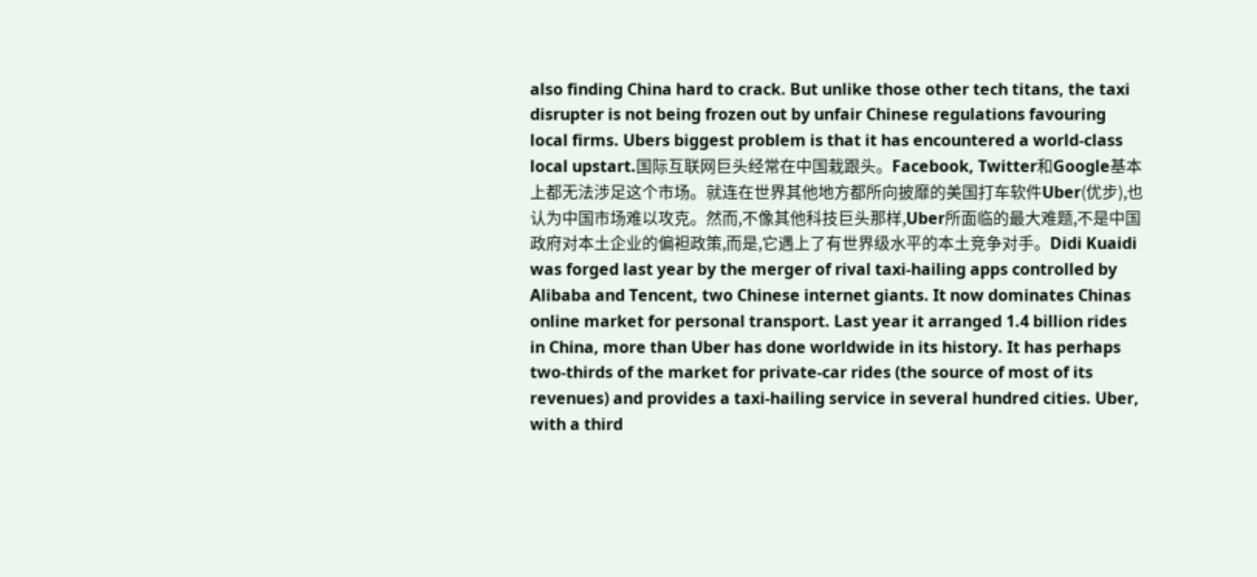also finding China hard to crack. But unlike those other tech titans, the taxi disrupter is not being frozen out by unfair Chinese regulations favouring local firms. Ubers biggest problem is that it has encountered a world-class local upstart.国际互联网巨头经常在中国栽跟头。Facebook, Twitter和Google基本上都无法涉足这个市场。就连在世界其他地方都所向披靡的美国打车软件Uber(优步),也认为中国市场难以攻克。然而,不像其他科技巨头那样,Uber所面临的最大难题,不是中国政府对本土企业的偏袒政策,而是,它遇上了有世界级水平的本土竞争对手。Didi Kuaidi was forged last year by the merger of rival taxi-hailing apps controlled by Alibaba and Tencent, two Chinese internet giants. It now dominates Chinas online market for personal transport. Last year it arranged 1.4 billion rides in China, more than Uber has done worldwide in its history. It has perhaps two-thirds of the market for private-car rides (the source of most of its revenues) and provides a taxi-hailing service in several hundred cities. Uber, with a third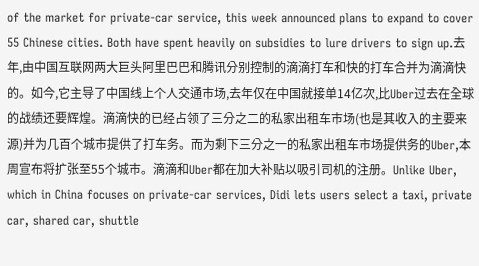of the market for private-car service, this week announced plans to expand to cover 55 Chinese cities. Both have spent heavily on subsidies to lure drivers to sign up.去年,由中国互联网两大巨头阿里巴巴和腾讯分别控制的滴滴打车和快的打车合并为滴滴快的。如今,它主导了中国线上个人交通市场,去年仅在中国就接单14亿次,比Uber过去在全球的战绩还要辉煌。滴滴快的已经占领了三分之二的私家出租车市场(也是其收入的主要来源)并为几百个城市提供了打车务。而为剩下三分之一的私家出租车市场提供务的Uber,本周宣布将扩张至55个城市。滴滴和Uber都在加大补贴以吸引司机的注册。Unlike Uber, which in China focuses on private-car services, Didi lets users select a taxi, private car, shared car, shuttle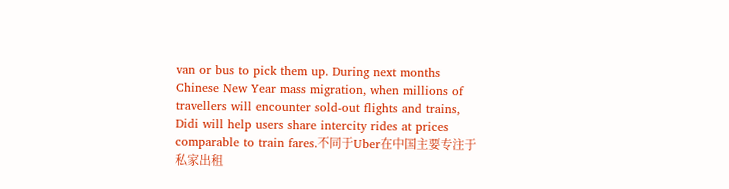van or bus to pick them up. During next months Chinese New Year mass migration, when millions of travellers will encounter sold-out flights and trains, Didi will help users share intercity rides at prices comparable to train fares.不同于Uber在中国主要专注于私家出租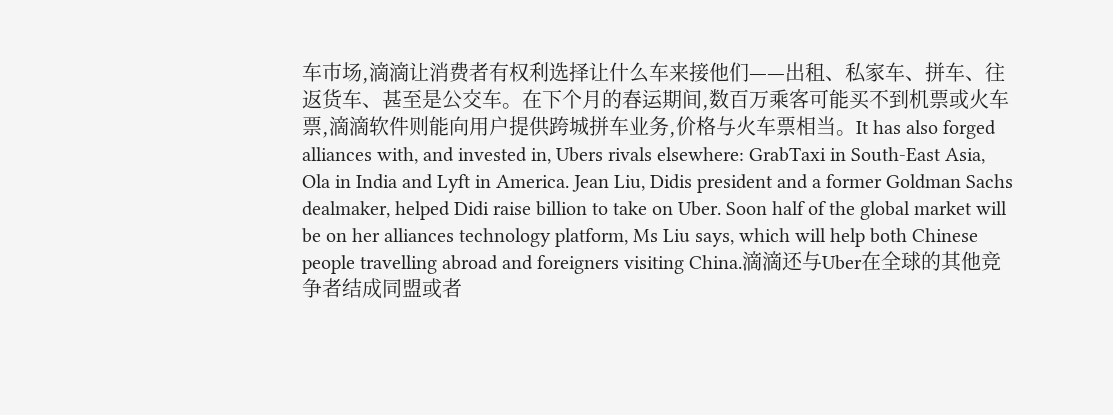车市场,滴滴让消费者有权利选择让什么车来接他们——出租、私家车、拼车、往返货车、甚至是公交车。在下个月的春运期间,数百万乘客可能买不到机票或火车票,滴滴软件则能向用户提供跨城拼车业务,价格与火车票相当。It has also forged alliances with, and invested in, Ubers rivals elsewhere: GrabTaxi in South-East Asia, Ola in India and Lyft in America. Jean Liu, Didis president and a former Goldman Sachs dealmaker, helped Didi raise billion to take on Uber. Soon half of the global market will be on her alliances technology platform, Ms Liu says, which will help both Chinese people travelling abroad and foreigners visiting China.滴滴还与Uber在全球的其他竞争者结成同盟或者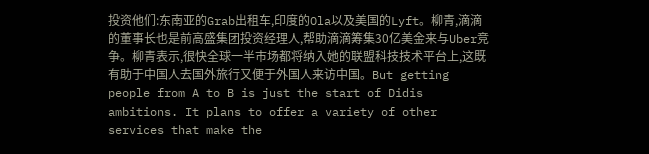投资他们:东南亚的Grab出租车,印度的Ola以及美国的Lyft。柳青,滴滴的董事长也是前高盛集团投资经理人,帮助滴滴筹集30亿美金来与Uber竞争。柳青表示,很快全球一半市场都将纳入她的联盟科技技术平台上,这既有助于中国人去国外旅行又便于外国人来访中国。But getting people from A to B is just the start of Didis ambitions. It plans to offer a variety of other services that make the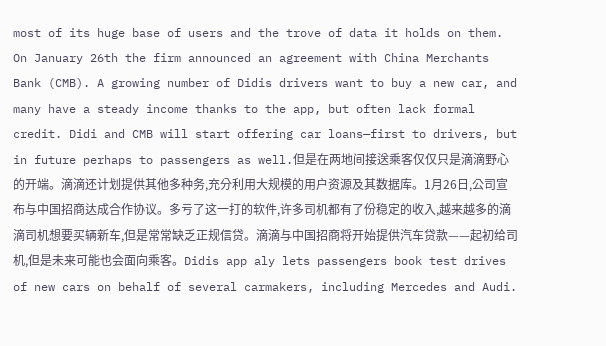most of its huge base of users and the trove of data it holds on them. On January 26th the firm announced an agreement with China Merchants Bank (CMB). A growing number of Didis drivers want to buy a new car, and many have a steady income thanks to the app, but often lack formal credit. Didi and CMB will start offering car loans—first to drivers, but in future perhaps to passengers as well.但是在两地间接送乘客仅仅只是滴滴野心的开端。滴滴还计划提供其他多种务,充分利用大规模的用户资源及其数据库。1月26日,公司宣布与中国招商达成合作协议。多亏了这一打的软件,许多司机都有了份稳定的收入,越来越多的滴滴司机想要买辆新车,但是常常缺乏正规信贷。滴滴与中国招商将开始提供汽车贷款——起初给司机,但是未来可能也会面向乘客。Didis app aly lets passengers book test drives of new cars on behalf of several carmakers, including Mercedes and Audi.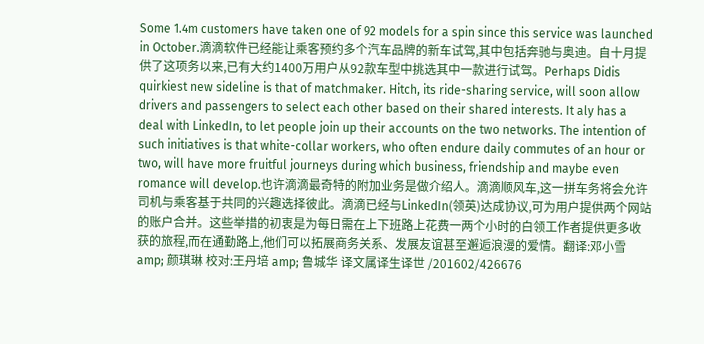Some 1.4m customers have taken one of 92 models for a spin since this service was launched in October.滴滴软件已经能让乘客预约多个汽车品牌的新车试驾,其中包括奔驰与奥迪。自十月提供了这项务以来,已有大约1400万用户从92款车型中挑选其中一款进行试驾。Perhaps Didis quirkiest new sideline is that of matchmaker. Hitch, its ride-sharing service, will soon allow drivers and passengers to select each other based on their shared interests. It aly has a deal with LinkedIn, to let people join up their accounts on the two networks. The intention of such initiatives is that white-collar workers, who often endure daily commutes of an hour or two, will have more fruitful journeys during which business, friendship and maybe even romance will develop.也许滴滴最奇特的附加业务是做介绍人。滴滴顺风车,这一拼车务将会允许司机与乘客基于共同的兴趣选择彼此。滴滴已经与LinkedIn(领英)达成协议,可为用户提供两个网站的账户合并。这些举措的初衷是为每日需在上下班路上花费一两个小时的白领工作者提供更多收获的旅程,而在通勤路上,他们可以拓展商务关系、发展友谊甚至邂逅浪漫的爱情。翻译:邓小雪 amp; 颜琪琳 校对:王丹培 amp; 鲁城华 译文属译生译世 /201602/426676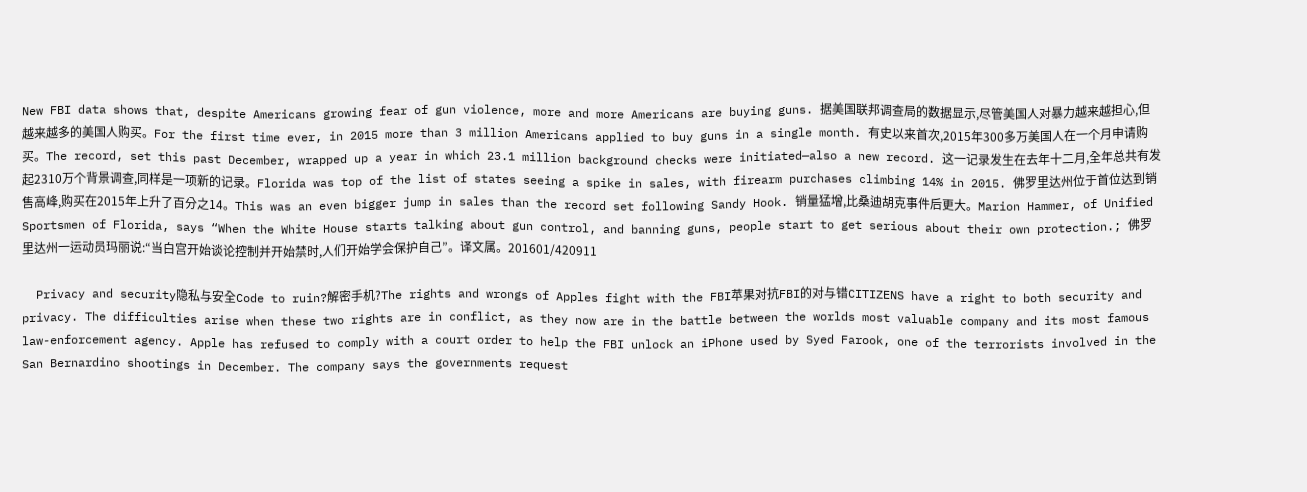New FBI data shows that, despite Americans growing fear of gun violence, more and more Americans are buying guns. 据美国联邦调查局的数据显示,尽管美国人对暴力越来越担心,但越来越多的美国人购买。For the first time ever, in 2015 more than 3 million Americans applied to buy guns in a single month. 有史以来首次,2015年300多万美国人在一个月申请购买。The record, set this past December, wrapped up a year in which 23.1 million background checks were initiated—also a new record. 这一记录发生在去年十二月,全年总共有发起2310万个背景调查,同样是一项新的记录。Florida was top of the list of states seeing a spike in sales, with firearm purchases climbing 14% in 2015. 佛罗里达州位于首位达到销售高峰,购买在2015年上升了百分之14。This was an even bigger jump in sales than the record set following Sandy Hook. 销量猛增,比桑迪胡克事件后更大。Marion Hammer, of Unified Sportsmen of Florida, says “When the White House starts talking about gun control, and banning guns, people start to get serious about their own protection.; 佛罗里达州一运动员玛丽说:“当白宫开始谈论控制并开始禁时,人们开始学会保护自己”。译文属。201601/420911

  Privacy and security隐私与安全Code to ruin?解密手机?The rights and wrongs of Apples fight with the FBI苹果对抗FBI的对与错CITIZENS have a right to both security and privacy. The difficulties arise when these two rights are in conflict, as they now are in the battle between the worlds most valuable company and its most famous law-enforcement agency. Apple has refused to comply with a court order to help the FBI unlock an iPhone used by Syed Farook, one of the terrorists involved in the San Bernardino shootings in December. The company says the governments request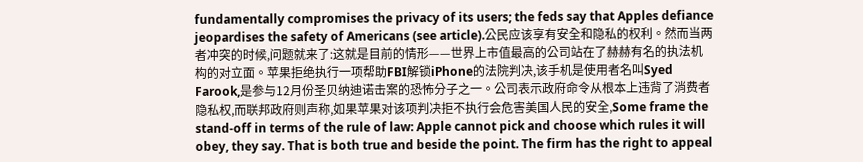fundamentally compromises the privacy of its users; the feds say that Apples defiance jeopardises the safety of Americans (see article).公民应该享有安全和隐私的权利。然而当两者冲突的时候,问题就来了:这就是目前的情形——世界上市值最高的公司站在了赫赫有名的执法机构的对立面。苹果拒绝执行一项帮助FBI解锁iPhone的法院判决,该手机是使用者名叫Syed Farook,是参与12月份圣贝纳迪诺击案的恐怖分子之一。公司表示政府命令从根本上违背了消费者隐私权,而联邦政府则声称,如果苹果对该项判决拒不执行会危害美国人民的安全,Some frame the stand-off in terms of the rule of law: Apple cannot pick and choose which rules it will obey, they say. That is both true and beside the point. The firm has the right to appeal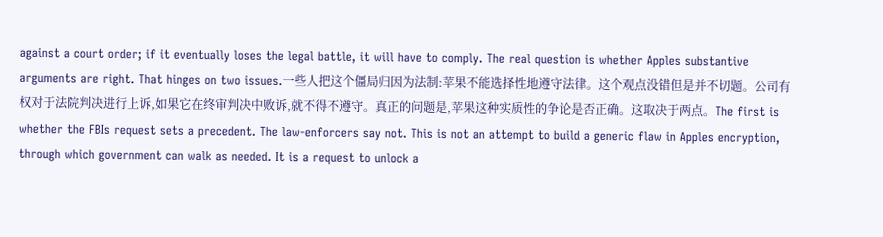against a court order; if it eventually loses the legal battle, it will have to comply. The real question is whether Apples substantive arguments are right. That hinges on two issues.一些人把这个僵局归因为法制:苹果不能选择性地遵守法律。这个观点没错但是并不切题。公司有权对于法院判决进行上诉,如果它在终审判决中败诉,就不得不遵守。真正的问题是,苹果这种实质性的争论是否正确。这取决于两点。The first is whether the FBIs request sets a precedent. The law-enforcers say not. This is not an attempt to build a generic flaw in Apples encryption, through which government can walk as needed. It is a request to unlock a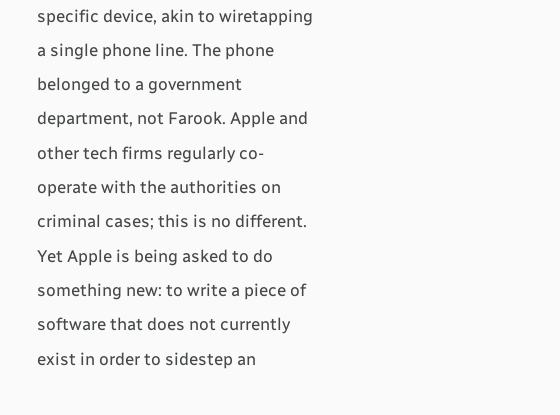specific device, akin to wiretapping a single phone line. The phone belonged to a government department, not Farook. Apple and other tech firms regularly co-operate with the authorities on criminal cases; this is no different. Yet Apple is being asked to do something new: to write a piece of software that does not currently exist in order to sidestep an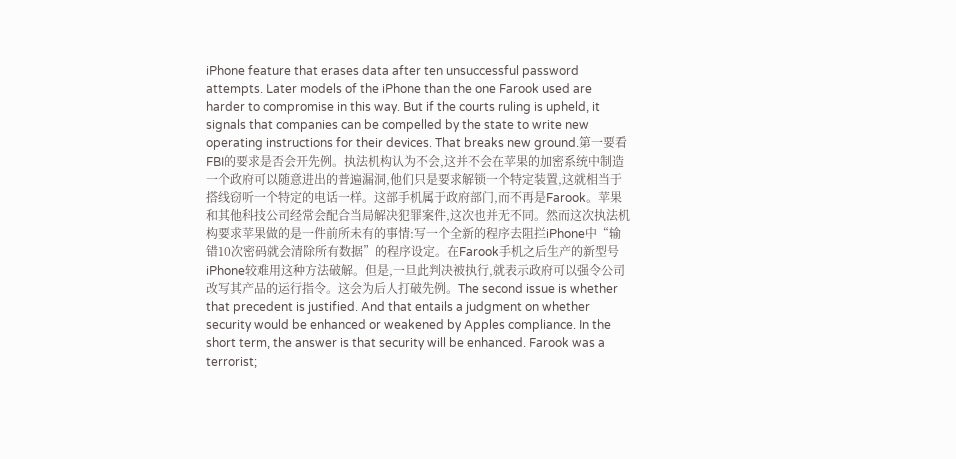iPhone feature that erases data after ten unsuccessful password attempts. Later models of the iPhone than the one Farook used are harder to compromise in this way. But if the courts ruling is upheld, it signals that companies can be compelled by the state to write new operating instructions for their devices. That breaks new ground.第一要看FBI的要求是否会开先例。执法机构认为不会,这并不会在苹果的加密系统中制造一个政府可以随意进出的普遍漏洞,他们只是要求解锁一个特定装置,这就相当于搭线窃听一个特定的电话一样。这部手机属于政府部门,而不再是Farook。苹果和其他科技公司经常会配合当局解决犯罪案件,这次也并无不同。然而这次执法机构要求苹果做的是一件前所未有的事情:写一个全新的程序去阻拦iPhone中“输错10次密码就会清除所有数据”的程序设定。在Farook手机之后生产的新型号iPhone较难用这种方法破解。但是,一旦此判决被执行,就表示政府可以强令公司改写其产品的运行指令。这会为后人打破先例。The second issue is whether that precedent is justified. And that entails a judgment on whether security would be enhanced or weakened by Apples compliance. In the short term, the answer is that security will be enhanced. Farook was a terrorist;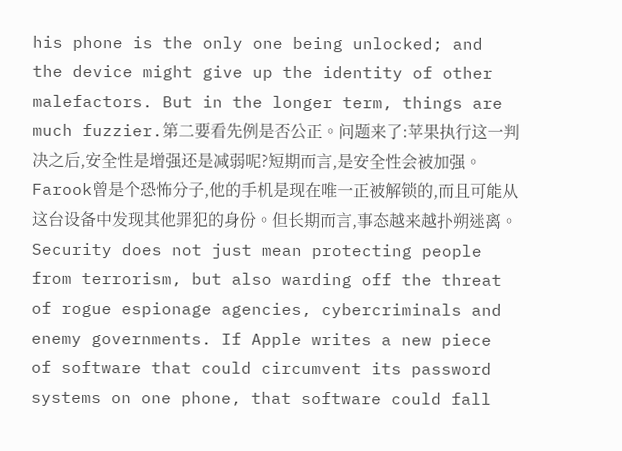his phone is the only one being unlocked; and the device might give up the identity of other malefactors. But in the longer term, things are much fuzzier.第二要看先例是否公正。问题来了:苹果执行这一判决之后,安全性是增强还是减弱呢?短期而言,是安全性会被加强。Farook曾是个恐怖分子,他的手机是现在唯一正被解锁的,而且可能从这台设备中发现其他罪犯的身份。但长期而言,事态越来越扑朔迷离。Security does not just mean protecting people from terrorism, but also warding off the threat of rogue espionage agencies, cybercriminals and enemy governments. If Apple writes a new piece of software that could circumvent its password systems on one phone, that software could fall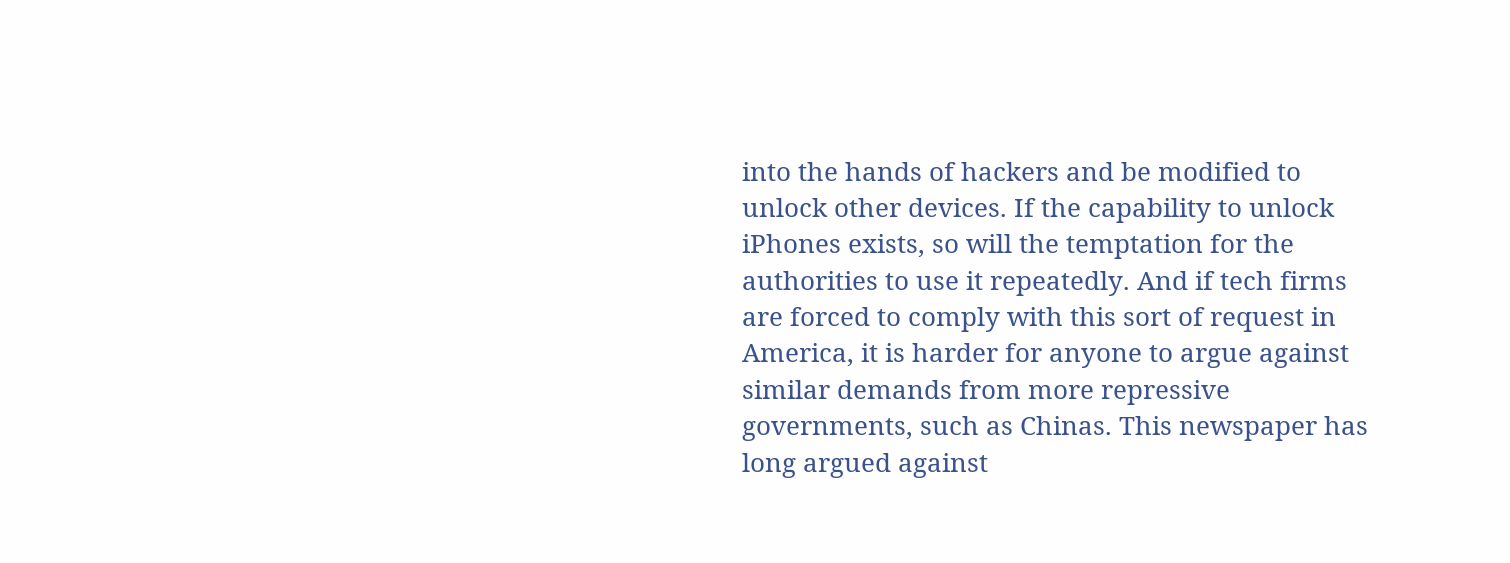into the hands of hackers and be modified to unlock other devices. If the capability to unlock iPhones exists, so will the temptation for the authorities to use it repeatedly. And if tech firms are forced to comply with this sort of request in America, it is harder for anyone to argue against similar demands from more repressive governments, such as Chinas. This newspaper has long argued against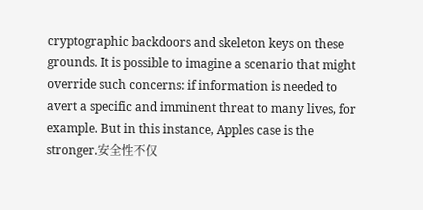cryptographic backdoors and skeleton keys on these grounds. It is possible to imagine a scenario that might override such concerns: if information is needed to avert a specific and imminent threat to many lives, for example. But in this instance, Apples case is the stronger.安全性不仅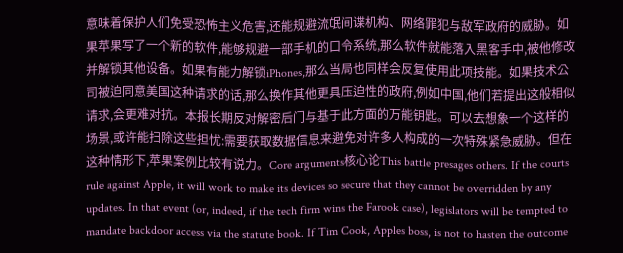意味着保护人们免受恐怖主义危害,还能规避流氓间谍机构、网络罪犯与敌军政府的威胁。如果苹果写了一个新的软件,能够规避一部手机的口令系统,那么软件就能落入黑客手中,被他修改并解锁其他设备。如果有能力解锁iPhones,那么当局也同样会反复使用此项技能。如果技术公司被迫同意美国这种请求的话,那么换作其他更具压迫性的政府,例如中国,他们若提出这般相似请求,会更难对抗。本报长期反对解密后门与基于此方面的万能钥匙。可以去想象一个这样的场景,或许能扫除这些担忧:需要获取数据信息来避免对许多人构成的一次特殊紧急威胁。但在这种情形下,苹果案例比较有说力。Core arguments核心论This battle presages others. If the courts rule against Apple, it will work to make its devices so secure that they cannot be overridden by any updates. In that event (or, indeed, if the tech firm wins the Farook case), legislators will be tempted to mandate backdoor access via the statute book. If Tim Cook, Apples boss, is not to hasten the outcome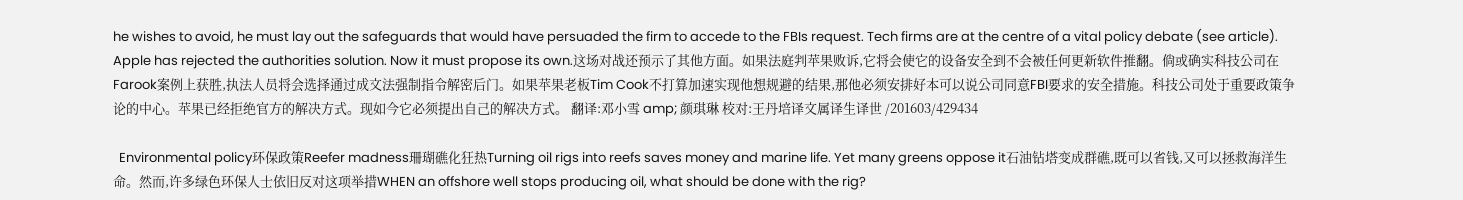he wishes to avoid, he must lay out the safeguards that would have persuaded the firm to accede to the FBIs request. Tech firms are at the centre of a vital policy debate (see article). Apple has rejected the authorities solution. Now it must propose its own.这场对战还预示了其他方面。如果法庭判苹果败诉,它将会使它的设备安全到不会被任何更新软件推翻。倘或确实科技公司在Farook案例上获胜,执法人员将会选择通过成文法强制指令解密后门。如果苹果老板Tim Cook不打算加速实现他想规避的结果,那他必须安排好本可以说公司同意FBI要求的安全措施。科技公司处于重要政策争论的中心。苹果已经拒绝官方的解决方式。现如今它必须提出自己的解决方式。 翻译:邓小雪 amp; 颜琪琳 校对:王丹培译文属译生译世 /201603/429434

  Environmental policy环保政策Reefer madness珊瑚礁化狂热Turning oil rigs into reefs saves money and marine life. Yet many greens oppose it石油钻塔变成群礁,既可以省钱,又可以拯救海洋生命。然而,许多绿色环保人士依旧反对这项举措WHEN an offshore well stops producing oil, what should be done with the rig?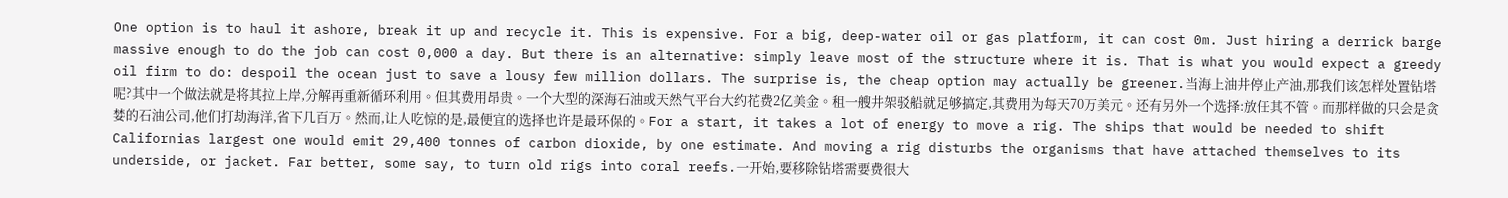One option is to haul it ashore, break it up and recycle it. This is expensive. For a big, deep-water oil or gas platform, it can cost 0m. Just hiring a derrick barge massive enough to do the job can cost 0,000 a day. But there is an alternative: simply leave most of the structure where it is. That is what you would expect a greedy oil firm to do: despoil the ocean just to save a lousy few million dollars. The surprise is, the cheap option may actually be greener.当海上油井停止产油,那我们该怎样处置钻塔呢?其中一个做法就是将其拉上岸,分解再重新循环利用。但其费用昂贵。一个大型的深海石油或天然气平台大约花费2亿美金。租一艘井架驳船就足够搞定,其费用为每天70万美元。还有另外一个选择:放任其不管。而那样做的只会是贪婪的石油公司,他们打劫海洋,省下几百万。然而,让人吃惊的是,最便宜的选择也许是最环保的。For a start, it takes a lot of energy to move a rig. The ships that would be needed to shift Californias largest one would emit 29,400 tonnes of carbon dioxide, by one estimate. And moving a rig disturbs the organisms that have attached themselves to its underside, or jacket. Far better, some say, to turn old rigs into coral reefs.一开始,要移除钻塔需要费很大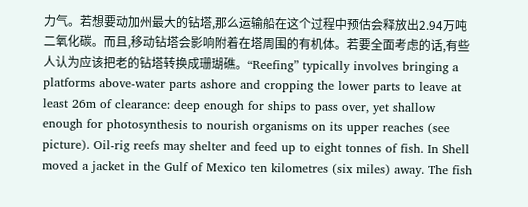力气。若想要动加州最大的钻塔,那么运输船在这个过程中预估会释放出2.94万吨二氧化碳。而且,移动钻塔会影响附着在塔周围的有机体。若要全面考虑的话,有些人认为应该把老的钻塔转换成珊瑚礁。“Reefing” typically involves bringing a platforms above-water parts ashore and cropping the lower parts to leave at least 26m of clearance: deep enough for ships to pass over, yet shallow enough for photosynthesis to nourish organisms on its upper reaches (see picture). Oil-rig reefs may shelter and feed up to eight tonnes of fish. In Shell moved a jacket in the Gulf of Mexico ten kilometres (six miles) away. The fish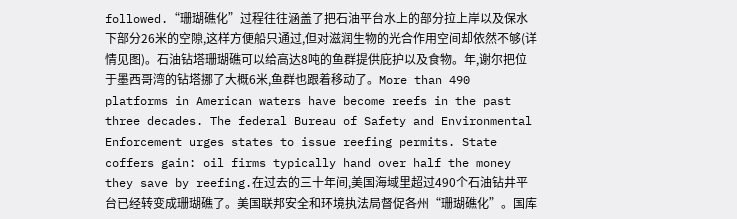followed.“珊瑚礁化”过程往往涵盖了把石油平台水上的部分拉上岸以及保水下部分26米的空隙,这样方便船只通过,但对滋润生物的光合作用空间却依然不够(详情见图)。石油钻塔珊瑚礁可以给高达8吨的鱼群提供庇护以及食物。年,谢尔把位于墨西哥湾的钻塔挪了大概6米,鱼群也跟着移动了。More than 490 platforms in American waters have become reefs in the past three decades. The federal Bureau of Safety and Environmental Enforcement urges states to issue reefing permits. State coffers gain: oil firms typically hand over half the money they save by reefing.在过去的三十年间,美国海域里超过490个石油钻井平台已经转变成珊瑚礁了。美国联邦安全和环境执法局督促各州“珊瑚礁化”。国库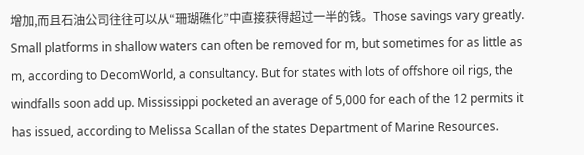增加,而且石油公司往往可以从“珊瑚礁化”中直接获得超过一半的钱。Those savings vary greatly. Small platforms in shallow waters can often be removed for m, but sometimes for as little as m, according to DecomWorld, a consultancy. But for states with lots of offshore oil rigs, the windfalls soon add up. Mississippi pocketed an average of 5,000 for each of the 12 permits it has issued, according to Melissa Scallan of the states Department of Marine Resources.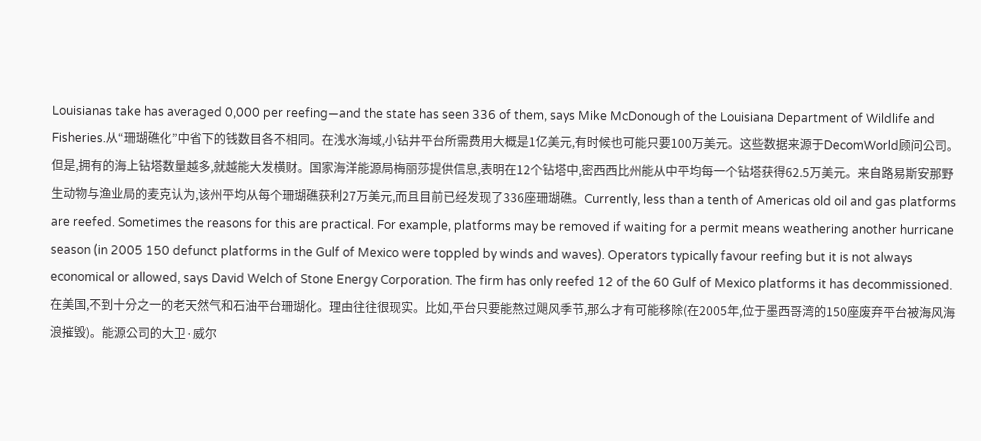Louisianas take has averaged 0,000 per reefing—and the state has seen 336 of them, says Mike McDonough of the Louisiana Department of Wildlife and Fisheries.从“珊瑚礁化”中省下的钱数目各不相同。在浅水海域,小钻井平台所需费用大概是1亿美元,有时候也可能只要100万美元。这些数据来源于DecomWorld顾问公司。但是,拥有的海上钻塔数量越多,就越能大发横财。国家海洋能源局梅丽莎提供信息,表明在12个钻塔中,密西西比州能从中平均每一个钻塔获得62.5万美元。来自路易斯安那野生动物与渔业局的麦克认为,该州平均从每个珊瑚礁获利27万美元,而且目前已经发现了336座珊瑚礁。Currently, less than a tenth of Americas old oil and gas platforms are reefed. Sometimes the reasons for this are practical. For example, platforms may be removed if waiting for a permit means weathering another hurricane season (in 2005 150 defunct platforms in the Gulf of Mexico were toppled by winds and waves). Operators typically favour reefing but it is not always economical or allowed, says David Welch of Stone Energy Corporation. The firm has only reefed 12 of the 60 Gulf of Mexico platforms it has decommissioned.在美国,不到十分之一的老天然气和石油平台珊瑚化。理由往往很现实。比如,平台只要能熬过飓风季节,那么才有可能移除(在2005年,位于墨西哥湾的150座废弃平台被海风海浪摧毁)。能源公司的大卫·威尔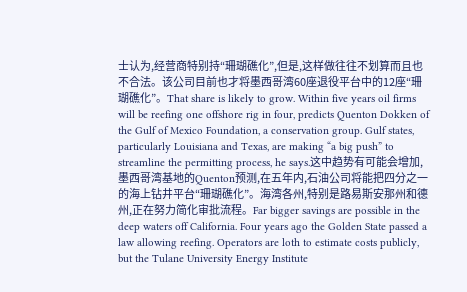士认为,经营商特别持“珊瑚礁化”,但是,这样做往往不划算而且也不合法。该公司目前也才将墨西哥湾60座退役平台中的12座“珊瑚礁化”。That share is likely to grow. Within five years oil firms will be reefing one offshore rig in four, predicts Quenton Dokken of the Gulf of Mexico Foundation, a conservation group. Gulf states, particularly Louisiana and Texas, are making “a big push” to streamline the permitting process, he says.这中趋势有可能会增加,墨西哥湾基地的Quenton预测,在五年内,石油公司将能把四分之一的海上钻井平台“珊瑚礁化”。海湾各州,特别是路易斯安那州和德州,正在努力简化审批流程。Far bigger savings are possible in the deep waters off California. Four years ago the Golden State passed a law allowing reefing. Operators are loth to estimate costs publicly, but the Tulane University Energy Institute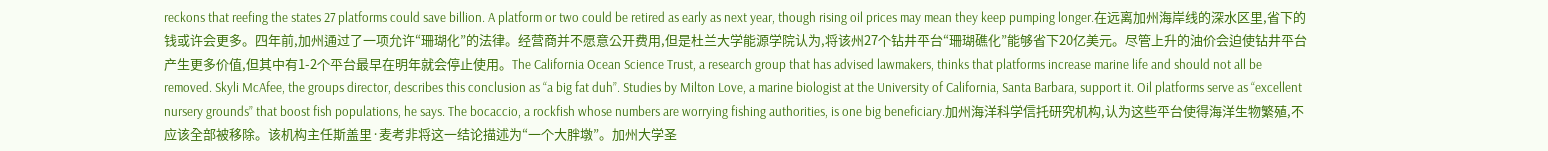reckons that reefing the states 27 platforms could save billion. A platform or two could be retired as early as next year, though rising oil prices may mean they keep pumping longer.在远离加州海岸线的深水区里,省下的钱或许会更多。四年前,加州通过了一项允许“珊瑚化”的法律。经营商并不愿意公开费用,但是杜兰大学能源学院认为,将该州27个钻井平台“珊瑚礁化”能够省下20亿美元。尽管上升的油价会迫使钻井平台产生更多价值,但其中有1-2个平台最早在明年就会停止使用。The California Ocean Science Trust, a research group that has advised lawmakers, thinks that platforms increase marine life and should not all be removed. Skyli McAfee, the groups director, describes this conclusion as “a big fat duh”. Studies by Milton Love, a marine biologist at the University of California, Santa Barbara, support it. Oil platforms serve as “excellent nursery grounds” that boost fish populations, he says. The bocaccio, a rockfish whose numbers are worrying fishing authorities, is one big beneficiary.加州海洋科学信托研究机构,认为这些平台使得海洋生物繁殖,不应该全部被移除。该机构主任斯盖里·麦考非将这一结论描述为“一个大胖墩”。加州大学圣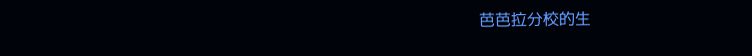芭芭拉分校的生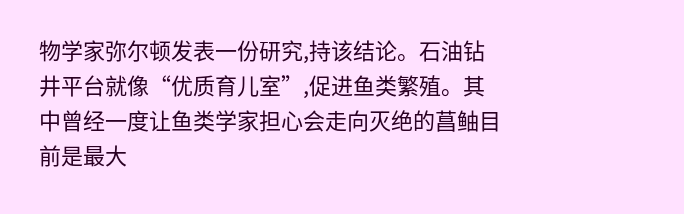物学家弥尔顿发表一份研究,持该结论。石油钻井平台就像“优质育儿室”,促进鱼类繁殖。其中曾经一度让鱼类学家担心会走向灭绝的菖鲉目前是最大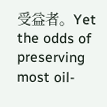受益者。Yet the odds of preserving most oil-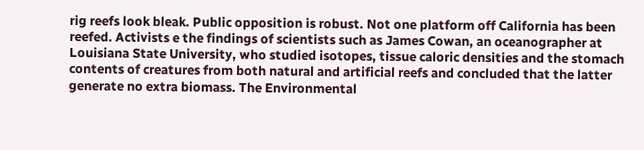rig reefs look bleak. Public opposition is robust. Not one platform off California has been reefed. Activists e the findings of scientists such as James Cowan, an oceanographer at Louisiana State University, who studied isotopes, tissue caloric densities and the stomach contents of creatures from both natural and artificial reefs and concluded that the latter generate no extra biomass. The Environmental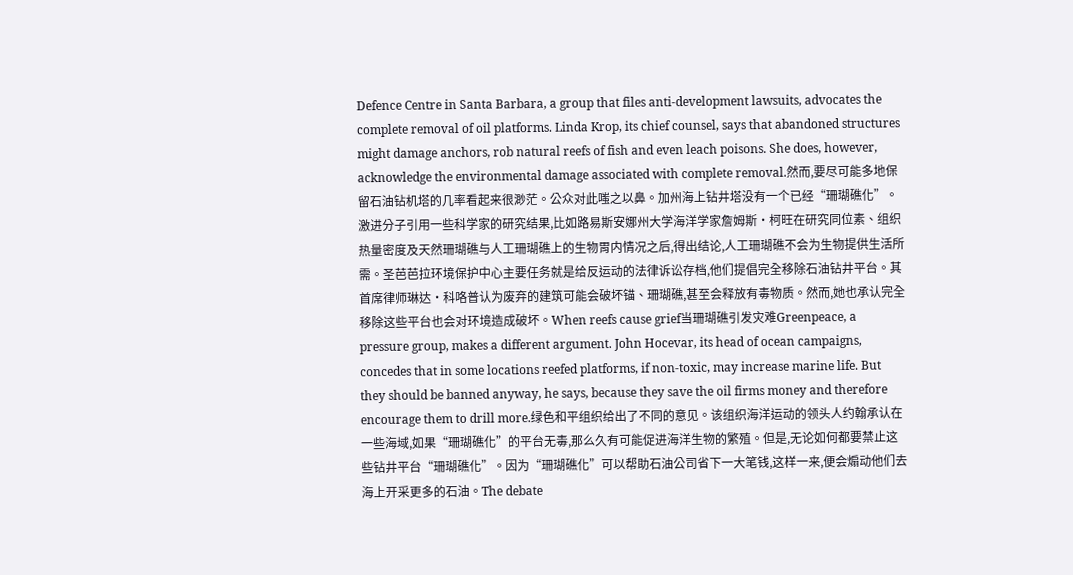Defence Centre in Santa Barbara, a group that files anti-development lawsuits, advocates the complete removal of oil platforms. Linda Krop, its chief counsel, says that abandoned structures might damage anchors, rob natural reefs of fish and even leach poisons. She does, however, acknowledge the environmental damage associated with complete removal.然而,要尽可能多地保留石油钻机塔的几率看起来很渺茫。公众对此嗤之以鼻。加州海上钻井塔没有一个已经“珊瑚礁化”。激进分子引用一些科学家的研究结果,比如路易斯安娜州大学海洋学家詹姆斯·柯旺在研究同位素、组织热量密度及天然珊瑚礁与人工珊瑚礁上的生物胃内情况之后,得出结论,人工珊瑚礁不会为生物提供生活所需。圣芭芭拉环境保护中心主要任务就是给反运动的法律诉讼存档,他们提倡完全移除石油钻井平台。其首席律师琳达·科咯普认为废弃的建筑可能会破坏锚、珊瑚礁,甚至会释放有毒物质。然而,她也承认完全移除这些平台也会对环境造成破坏。When reefs cause grief当珊瑚礁引发灾难Greenpeace, a pressure group, makes a different argument. John Hocevar, its head of ocean campaigns, concedes that in some locations reefed platforms, if non-toxic, may increase marine life. But they should be banned anyway, he says, because they save the oil firms money and therefore encourage them to drill more.绿色和平组织给出了不同的意见。该组织海洋运动的领头人约翰承认在一些海域,如果“珊瑚礁化”的平台无毒,那么久有可能促进海洋生物的繁殖。但是,无论如何都要禁止这些钻井平台“珊瑚礁化”。因为“珊瑚礁化”可以帮助石油公司省下一大笔钱,这样一来,便会煽动他们去海上开采更多的石油。The debate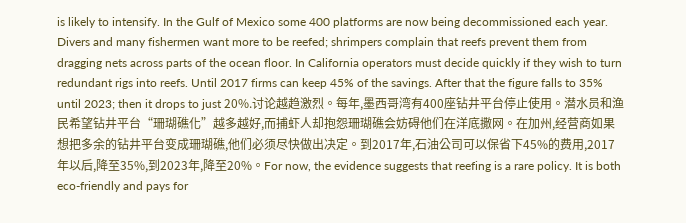is likely to intensify. In the Gulf of Mexico some 400 platforms are now being decommissioned each year. Divers and many fishermen want more to be reefed; shrimpers complain that reefs prevent them from dragging nets across parts of the ocean floor. In California operators must decide quickly if they wish to turn redundant rigs into reefs. Until 2017 firms can keep 45% of the savings. After that the figure falls to 35% until 2023; then it drops to just 20%.讨论越趋激烈。每年,墨西哥湾有400座钻井平台停止使用。潜水员和渔民希望钻井平台“珊瑚礁化”越多越好,而捕虾人却抱怨珊瑚礁会妨碍他们在洋底撒网。在加州,经营商如果想把多余的钻井平台变成珊瑚礁,他们必须尽快做出决定。到2017年,石油公司可以保省下45%的费用,2017年以后,降至35%,到2023年,降至20%。For now, the evidence suggests that reefing is a rare policy. It is both eco-friendly and pays for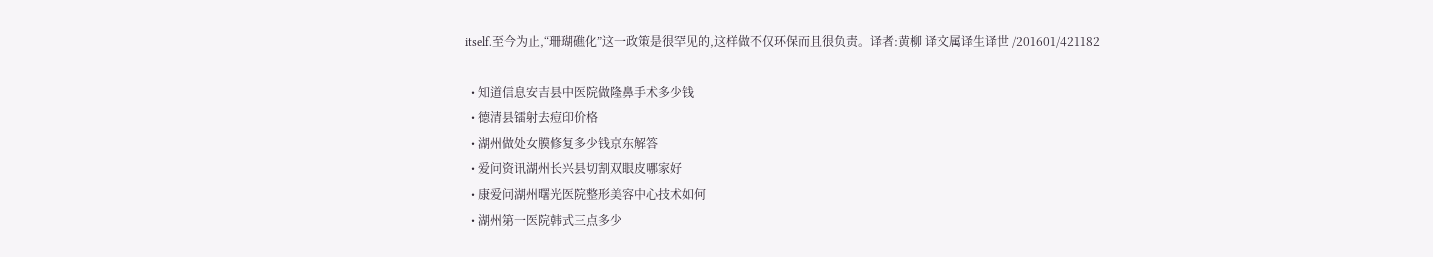itself.至今为止,“珊瑚礁化”这一政策是很罕见的,这样做不仅环保而且很负责。译者:黄柳 译文属译生译世 /201601/421182

  • 知道信息安吉县中医院做隆鼻手术多少钱
  • 德清县镭射去痘印价格
  • 湖州做处女膜修复多少钱京东解答
  • 爱问资讯湖州长兴县切割双眼皮哪家好
  • 康爱问湖州曙光医院整形美容中心技术如何
  • 湖州第一医院韩式三点多少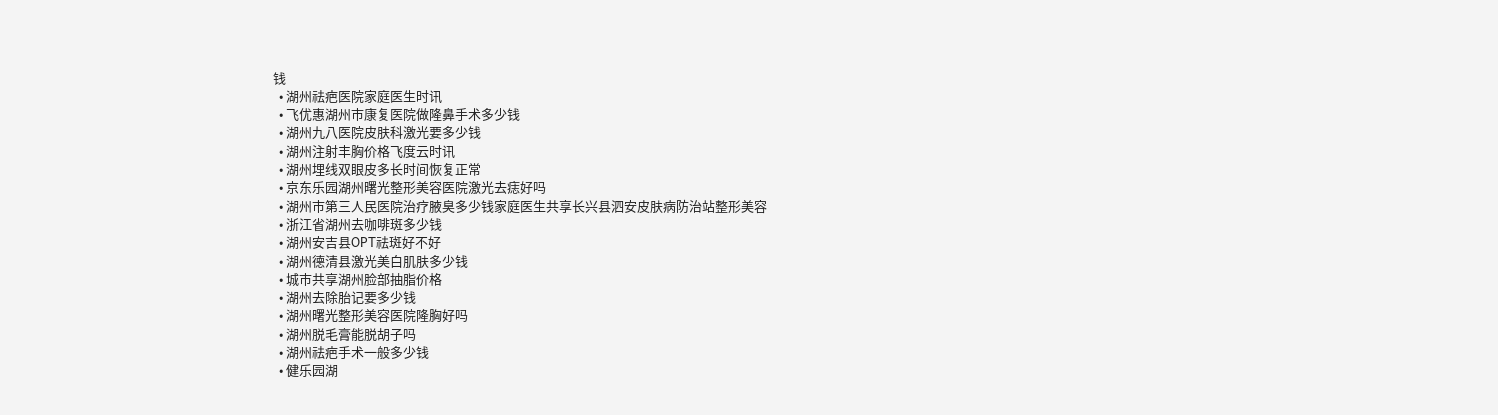钱
  • 湖州祛疤医院家庭医生时讯
  • 飞优惠湖州市康复医院做隆鼻手术多少钱
  • 湖州九八医院皮肤科激光要多少钱
  • 湖州注射丰胸价格飞度云时讯
  • 湖州埋线双眼皮多长时间恢复正常
  • 京东乐园湖州曙光整形美容医院激光去痣好吗
  • 湖州市第三人民医院治疗腋臭多少钱家庭医生共享长兴县泗安皮肤病防治站整形美容
  • 浙江省湖州去咖啡斑多少钱
  • 湖州安吉县OPT祛斑好不好
  • 湖州德清县激光美白肌肤多少钱
  • 城市共享湖州脸部抽脂价格
  • 湖州去除胎记要多少钱
  • 湖州曙光整形美容医院隆胸好吗
  • 湖州脱毛膏能脱胡子吗
  • 湖州祛疤手术一般多少钱
  • 健乐园湖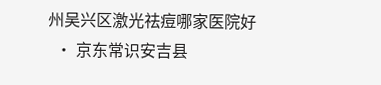州吴兴区激光祛痘哪家医院好
  • 京东常识安吉县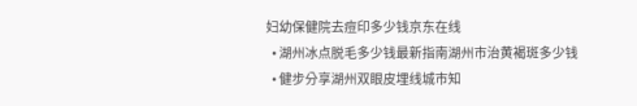妇幼保健院去痘印多少钱京东在线
  • 湖州冰点脱毛多少钱最新指南湖州市治黄褐斑多少钱
  • 健步分享湖州双眼皮埋线城市知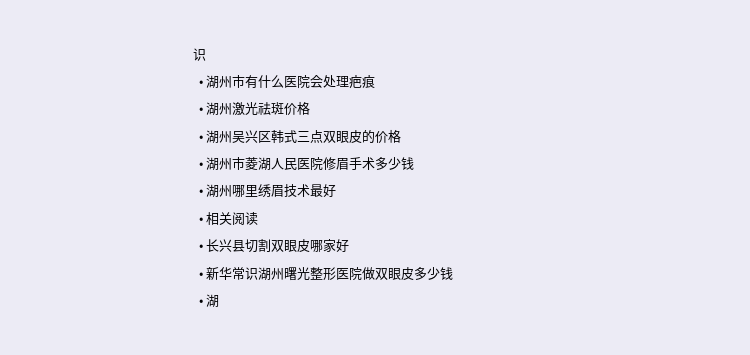识
  • 湖州市有什么医院会处理疤痕
  • 湖州激光祛斑价格
  • 湖州吴兴区韩式三点双眼皮的价格
  • 湖州市菱湖人民医院修眉手术多少钱
  • 湖州哪里绣眉技术最好
  • 相关阅读
  • 长兴县切割双眼皮哪家好
  • 新华常识湖州曙光整形医院做双眼皮多少钱
  • 湖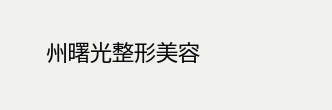州曙光整形美容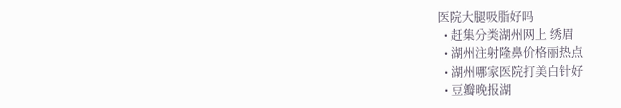医院大腿吸脂好吗
  • 赶集分类湖州网上 绣眉
  • 湖州注射隆鼻价格丽热点
  • 湖州哪家医院打美白针好
  • 豆瓣晚报湖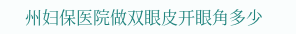州妇保医院做双眼皮开眼角多少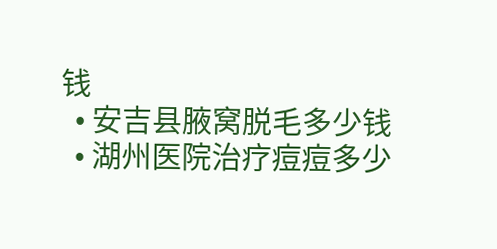钱
  • 安吉县腋窝脱毛多少钱
  • 湖州医院治疗痘痘多少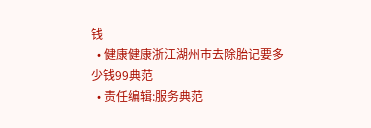钱
  • 健康健康浙江湖州市去除胎记要多少钱99典范
  • 责任编辑:服务典范